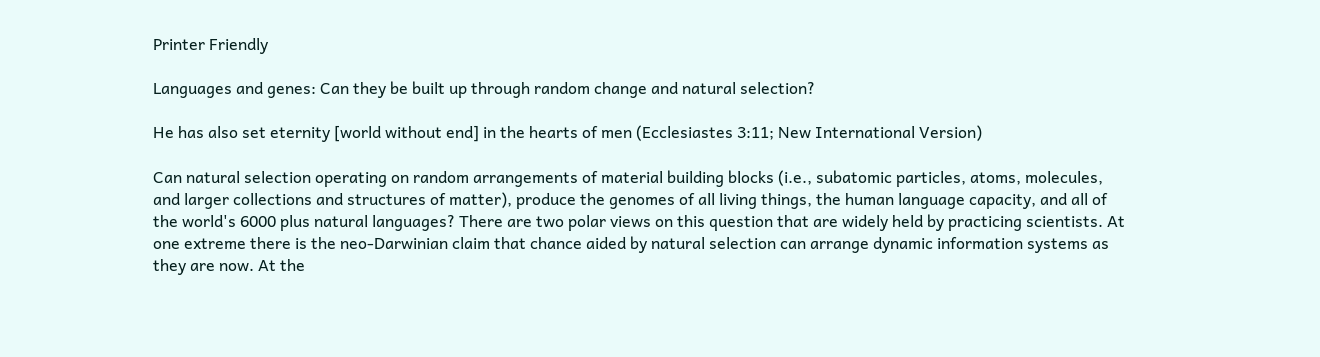Printer Friendly

Languages and genes: Can they be built up through random change and natural selection?

He has also set eternity [world without end] in the hearts of men (Ecclesiastes 3:11; New International Version)

Can natural selection operating on random arrangements of material building blocks (i.e., subatomic particles, atoms, molecules, and larger collections and structures of matter), produce the genomes of all living things, the human language capacity, and all of the world's 6000 plus natural languages? There are two polar views on this question that are widely held by practicing scientists. At one extreme there is the neo-Darwinian claim that chance aided by natural selection can arrange dynamic information systems as they are now. At the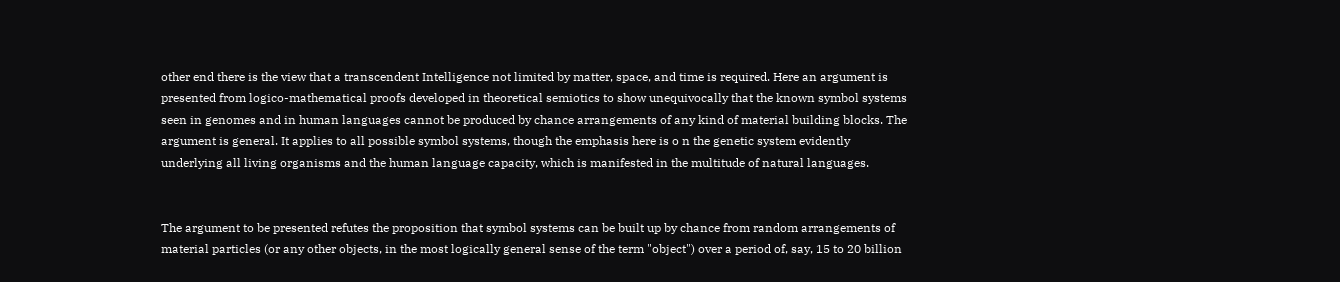other end there is the view that a transcendent Intelligence not limited by matter, space, and time is required. Here an argument is presented from logico-mathematical proofs developed in theoretical semiotics to show unequivocally that the known symbol systems seen in genomes and in human languages cannot be produced by chance arrangements of any kind of material building blocks. The argument is general. It applies to all possible symbol systems, though the emphasis here is o n the genetic system evidently underlying all living organisms and the human language capacity, which is manifested in the multitude of natural languages.


The argument to be presented refutes the proposition that symbol systems can be built up by chance from random arrangements of material particles (or any other objects, in the most logically general sense of the term "object") over a period of, say, 15 to 20 billion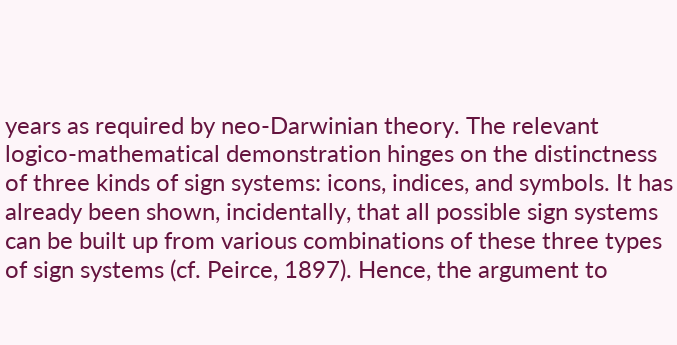years as required by neo-Darwinian theory. The relevant logico-mathematical demonstration hinges on the distinctness of three kinds of sign systems: icons, indices, and symbols. It has already been shown, incidentally, that all possible sign systems can be built up from various combinations of these three types of sign systems (cf. Peirce, 1897). Hence, the argument to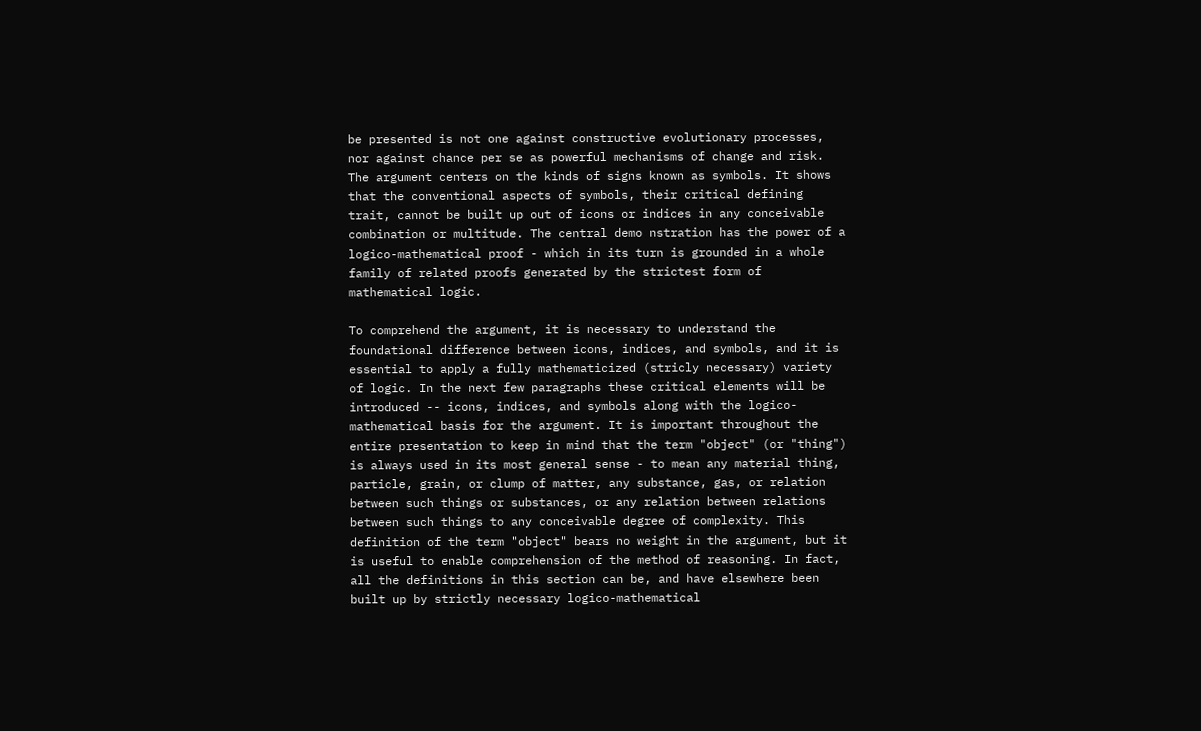be presented is not one against constructive evolutionary processes, nor against chance per se as powerful mechanisms of change and risk. The argument centers on the kinds of signs known as symbols. It shows that the conventional aspects of symbols, their critical defining trait, cannot be built up out of icons or indices in any conceivable combination or multitude. The central demo nstration has the power of a logico-mathematical proof - which in its turn is grounded in a whole family of related proofs generated by the strictest form of mathematical logic.

To comprehend the argument, it is necessary to understand the foundational difference between icons, indices, and symbols, and it is essential to apply a fully mathematicized (stricly necessary) variety of logic. In the next few paragraphs these critical elements will be introduced -- icons, indices, and symbols along with the logico-mathematical basis for the argument. It is important throughout the entire presentation to keep in mind that the term "object" (or "thing") is always used in its most general sense - to mean any material thing, particle, grain, or clump of matter, any substance, gas, or relation between such things or substances, or any relation between relations between such things to any conceivable degree of complexity. This definition of the term "object" bears no weight in the argument, but it is useful to enable comprehension of the method of reasoning. In fact, all the definitions in this section can be, and have elsewhere been built up by strictly necessary logico-mathematical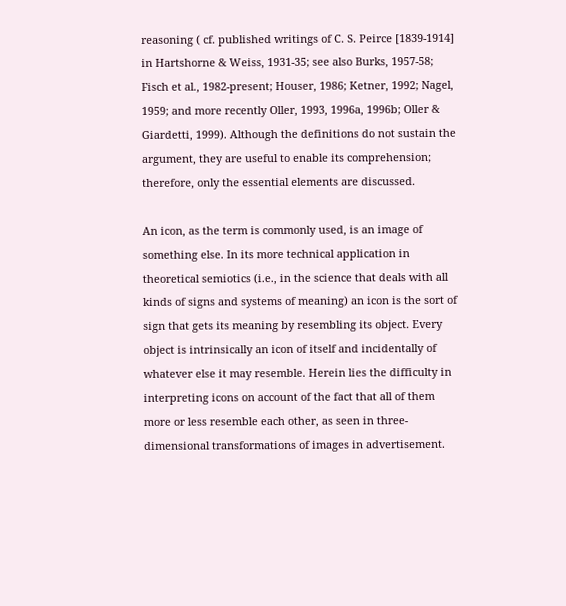reasoning ( cf. published writings of C. S. Peirce [1839-1914] in Hartshorne & Weiss, 1931-35; see also Burks, 1957-58; Fisch et al., 1982-present; Houser, 1986; Ketner, 1992; Nagel, 1959; and more recently Oller, 1993, 1996a, 1996b; Oller & Giardetti, 1999). Although the definitions do not sustain the argument, they are useful to enable its comprehension; therefore, only the essential elements are discussed.

An icon, as the term is commonly used, is an image of something else. In its more technical application in theoretical semiotics (i.e., in the science that deals with all kinds of signs and systems of meaning) an icon is the sort of sign that gets its meaning by resembling its object. Every object is intrinsically an icon of itself and incidentally of whatever else it may resemble. Herein lies the difficulty in interpreting icons on account of the fact that all of them more or less resemble each other, as seen in three-dimensional transformations of images in advertisement.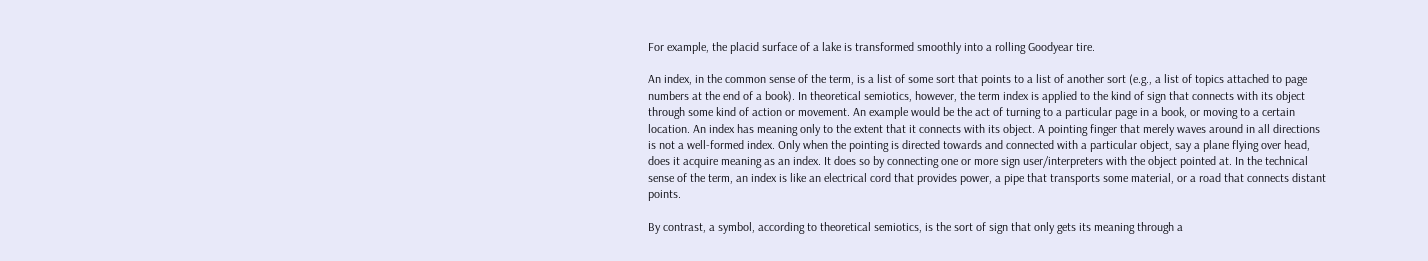For example, the placid surface of a lake is transformed smoothly into a rolling Goodyear tire.

An index, in the common sense of the term, is a list of some sort that points to a list of another sort (e.g., a list of topics attached to page numbers at the end of a book). In theoretical semiotics, however, the term index is applied to the kind of sign that connects with its object through some kind of action or movement. An example would be the act of turning to a particular page in a book, or moving to a certain location. An index has meaning only to the extent that it connects with its object. A pointing finger that merely waves around in all directions is not a well-formed index. Only when the pointing is directed towards and connected with a particular object, say a plane flying over head, does it acquire meaning as an index. It does so by connecting one or more sign user/interpreters with the object pointed at. In the technical sense of the term, an index is like an electrical cord that provides power, a pipe that transports some material, or a road that connects distant points.

By contrast, a symbol, according to theoretical semiotics, is the sort of sign that only gets its meaning through a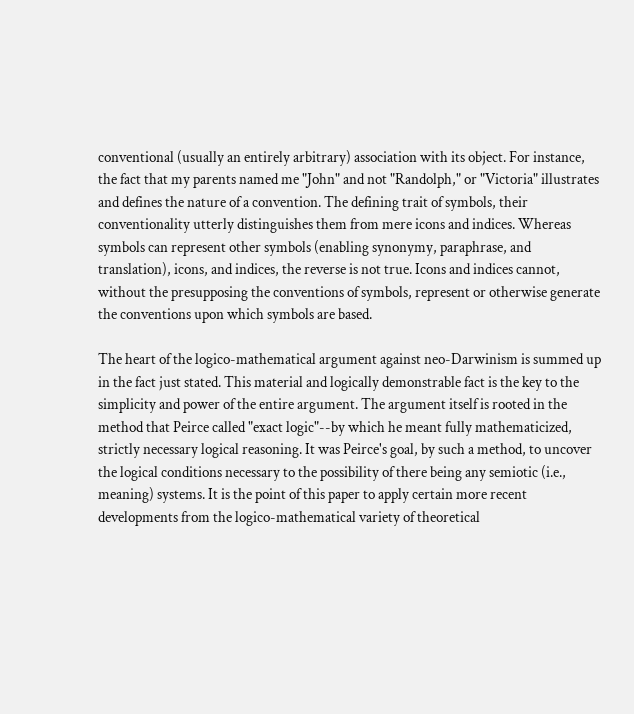conventional (usually an entirely arbitrary) association with its object. For instance, the fact that my parents named me "John" and not "Randolph," or "Victoria" illustrates and defines the nature of a convention. The defining trait of symbols, their conventionality utterly distinguishes them from mere icons and indices. Whereas symbols can represent other symbols (enabling synonymy, paraphrase, and translation), icons, and indices, the reverse is not true. Icons and indices cannot, without the presupposing the conventions of symbols, represent or otherwise generate the conventions upon which symbols are based.

The heart of the logico-mathematical argument against neo-Darwinism is summed up in the fact just stated. This material and logically demonstrable fact is the key to the simplicity and power of the entire argument. The argument itself is rooted in the method that Peirce called "exact logic"--by which he meant fully mathematicized, strictly necessary logical reasoning. It was Peirce's goal, by such a method, to uncover the logical conditions necessary to the possibility of there being any semiotic (i.e., meaning) systems. It is the point of this paper to apply certain more recent developments from the logico-mathematical variety of theoretical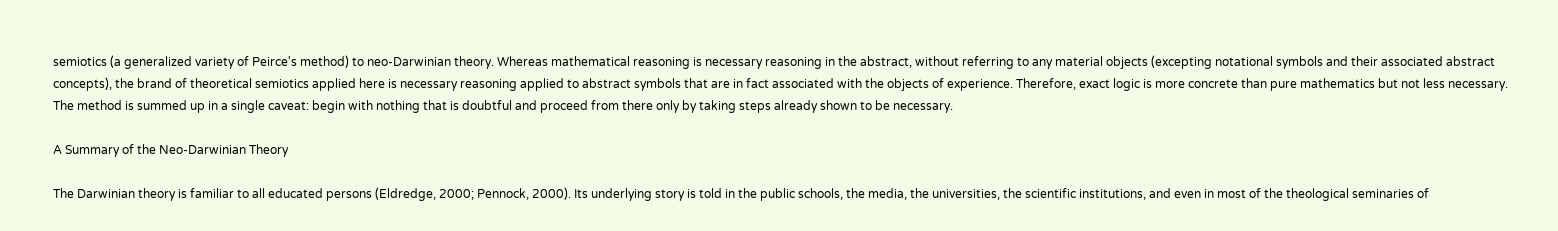semiotics (a generalized variety of Peirce's method) to neo-Darwinian theory. Whereas mathematical reasoning is necessary reasoning in the abstract, without referring to any material objects (excepting notational symbols and their associated abstract concepts), the brand of theoretical semiotics applied here is necessary reasoning applied to abstract symbols that are in fact associated with the objects of experience. Therefore, exact logic is more concrete than pure mathematics but not less necessary. The method is summed up in a single caveat: begin with nothing that is doubtful and proceed from there only by taking steps already shown to be necessary.

A Summary of the Neo-Darwinian Theory

The Darwinian theory is familiar to all educated persons (Eldredge, 2000; Pennock, 2000). Its underlying story is told in the public schools, the media, the universities, the scientific institutions, and even in most of the theological seminaries of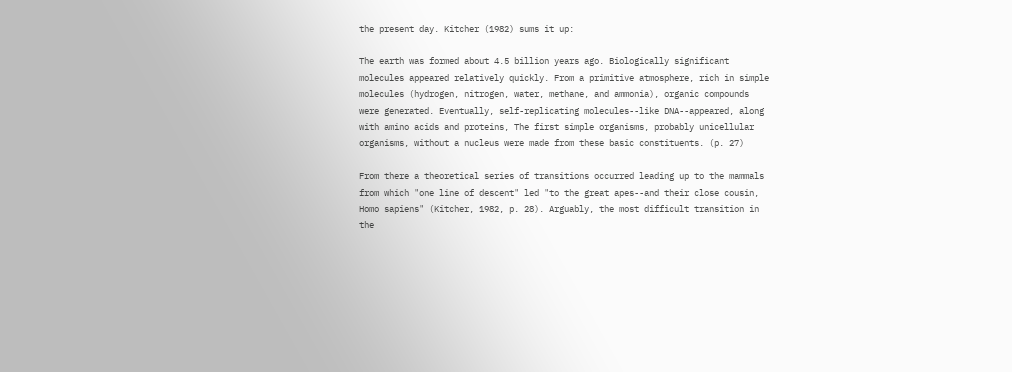the present day. Kitcher (1982) sums it up:

The earth was formed about 4.5 billion years ago. Biologically significant molecules appeared relatively quickly. From a primitive atmosphere, rich in simple molecules (hydrogen, nitrogen, water, methane, and ammonia), organic compounds were generated. Eventually, self-replicating molecules--like DNA--appeared, along with amino acids and proteins, The first simple organisms, probably unicellular organisms, without a nucleus were made from these basic constituents. (p. 27)

From there a theoretical series of transitions occurred leading up to the mammals from which "one line of descent" led "to the great apes--and their close cousin, Homo sapiens" (Kitcher, 1982, p. 28). Arguably, the most difficult transition in the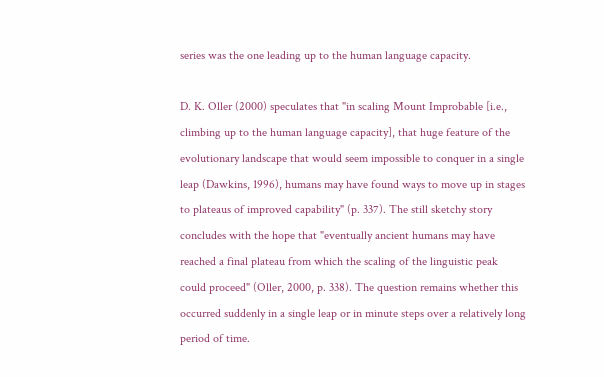series was the one leading up to the human language capacity.

D. K. Oller (2000) speculates that "in scaling Mount Improbable [i.e., climbing up to the human language capacity], that huge feature of the evolutionary landscape that would seem impossible to conquer in a single leap (Dawkins, 1996), humans may have found ways to move up in stages to plateaus of improved capability" (p. 337). The still sketchy story concludes with the hope that "eventually ancient humans may have reached a final plateau from which the scaling of the linguistic peak could proceed" (Oller, 2000, p. 338). The question remains whether this occurred suddenly in a single leap or in minute steps over a relatively long period of time.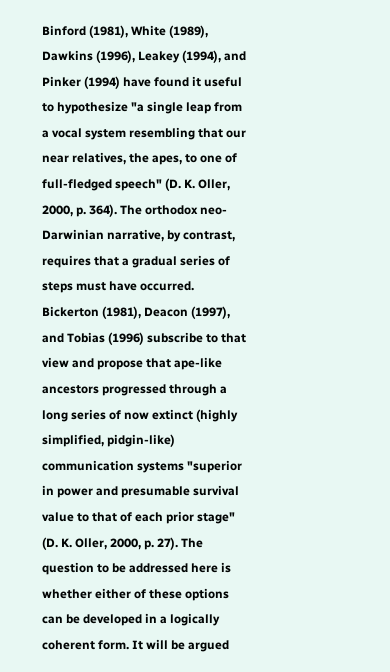Binford (1981), White (1989), Dawkins (1996), Leakey (1994), and Pinker (1994) have found it useful to hypothesize "a single leap from a vocal system resembling that our near relatives, the apes, to one of full-fledged speech" (D. K. Oller, 2000, p. 364). The orthodox neo-Darwinian narrative, by contrast, requires that a gradual series of steps must have occurred. Bickerton (1981), Deacon (1997), and Tobias (1996) subscribe to that view and propose that ape-like ancestors progressed through a long series of now extinct (highly simplified, pidgin-like) communication systems "superior in power and presumable survival value to that of each prior stage" (D. K. Oller, 2000, p. 27). The question to be addressed here is whether either of these options can be developed in a logically coherent form. It will be argued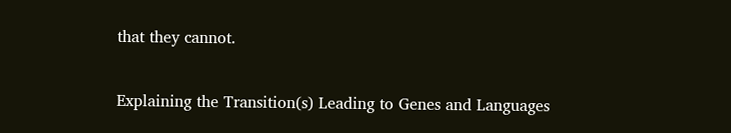that they cannot.

Explaining the Transition(s) Leading to Genes and Languages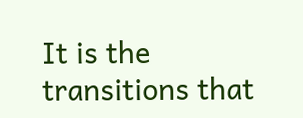It is the transitions that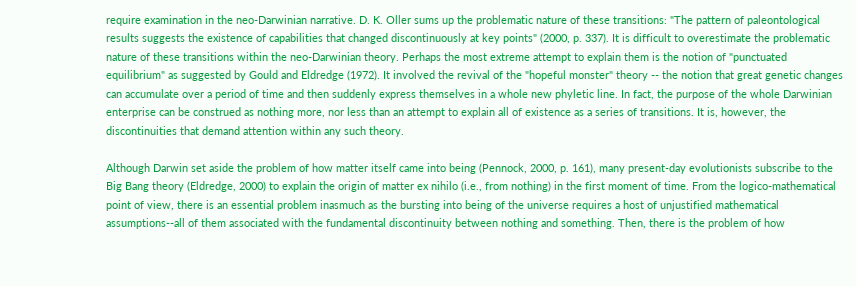require examination in the neo-Darwinian narrative. D. K. Oller sums up the problematic nature of these transitions: "The pattern of paleontological results suggests the existence of capabilities that changed discontinuously at key points" (2000, p. 337). It is difficult to overestimate the problematic nature of these transitions within the neo-Darwinian theory. Perhaps the most extreme attempt to explain them is the notion of "punctuated equilibrium" as suggested by Gould and Eldredge (1972). It involved the revival of the "hopeful monster" theory -- the notion that great genetic changes can accumulate over a period of time and then suddenly express themselves in a whole new phyletic line. In fact, the purpose of the whole Darwinian enterprise can be construed as nothing more, nor less than an attempt to explain all of existence as a series of transitions. It is, however, the discontinuities that demand attention within any such theory.

Although Darwin set aside the problem of how matter itself came into being (Pennock, 2000, p. 161), many present-day evolutionists subscribe to the Big Bang theory (Eldredge, 2000) to explain the origin of matter ex nihilo (i.e., from nothing) in the first moment of time. From the logico-mathematical point of view, there is an essential problem inasmuch as the bursting into being of the universe requires a host of unjustified mathematical assumptions--all of them associated with the fundamental discontinuity between nothing and something. Then, there is the problem of how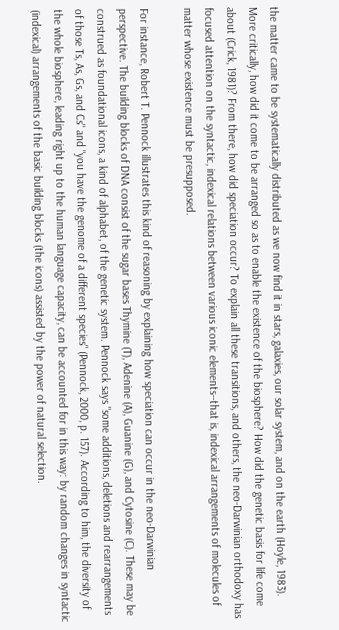the matter came to be systematically distributed as we now find it in stars, galaxies, our solar system, and on the earth (Hoyle, 1983). More critically, how did it come to be arranged so as to enable the existence of the biosphere? How did the genetic basis for life come about (Crick, 1981)? From there, how did speciation occur? To explain all these transitions, and others, the neo-Darwinian orthodoxy has focused attention on the syntactic, indexical relations between various iconic elements--that is, indexical arrangements of molecules of matter whose existence must be presupposed.

For instance, Robert T. Pennock illustrates this kind of reasoning by explaining how speciation can occur in the neo-Darwinian perspective. The building blocks of DNA consist of the sugar bases Thymine (T), Adenine (A), Guanine (G), and Cytosine (C). These may be construed as foundational icons, a kind of alphabet, of the genetic system. Pennock says "some additions, deletions and rearrangements of those Ts, As, Gs, and Cs" and "you have the genome of a different species" (Pennock, 2000, p. 157). According to him, the diversity of the whole biosphere, leading right up to the human language capacity, can be accounted for in this way: by random changes in syntactic (indexical) arrangements of the basic building blocks (the icons) assisted by the power of natural selection.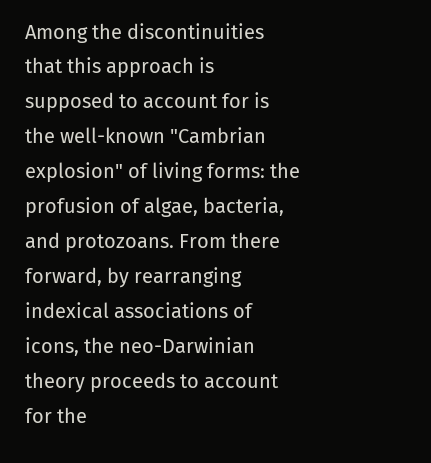Among the discontinuities that this approach is supposed to account for is the well-known "Cambrian explosion" of living forms: the profusion of algae, bacteria, and protozoans. From there forward, by rearranging indexical associations of icons, the neo-Darwinian theory proceeds to account for the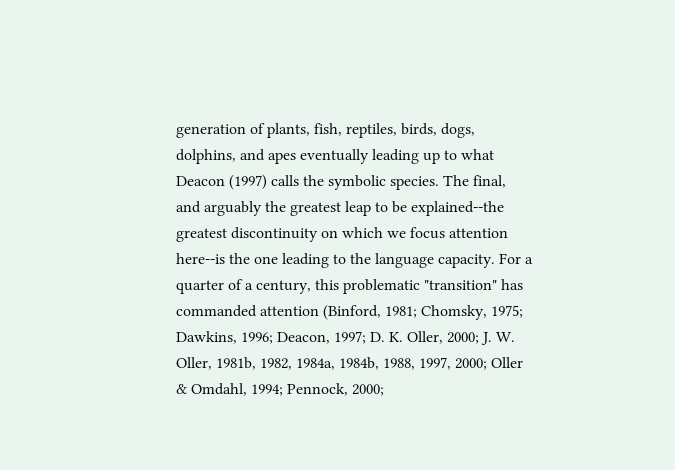generation of plants, fish, reptiles, birds, dogs, dolphins, and apes eventually leading up to what Deacon (1997) calls the symbolic species. The final, and arguably the greatest leap to be explained--the greatest discontinuity on which we focus attention here--is the one leading to the language capacity. For a quarter of a century, this problematic "transition" has commanded attention (Binford, 1981; Chomsky, 1975; Dawkins, 1996; Deacon, 1997; D. K. Oller, 2000; J. W. Oller, 1981b, 1982, 1984a, 1984b, 1988, 1997, 2000; Oller & Omdahl, 1994; Pennock, 2000;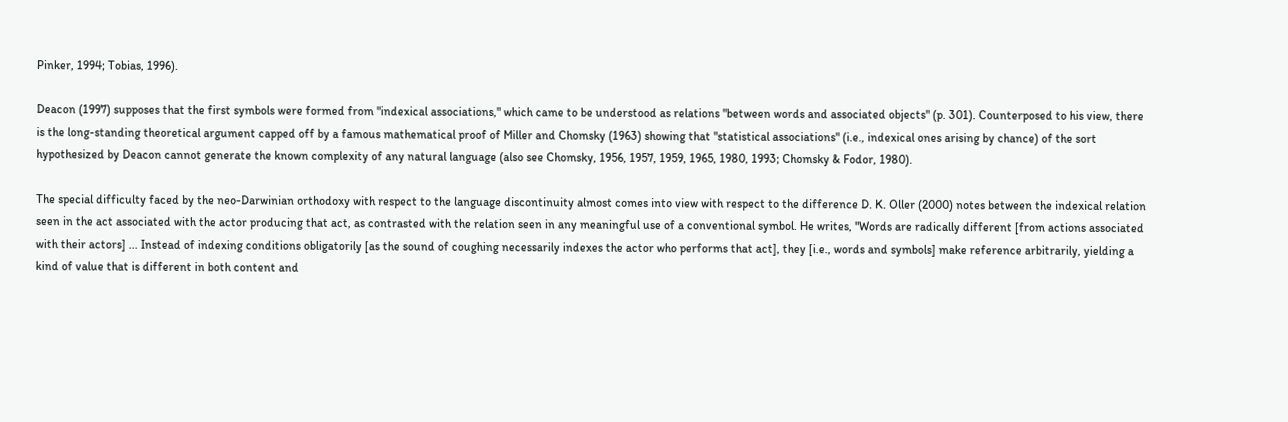Pinker, 1994; Tobias, 1996).

Deacon (1997) supposes that the first symbols were formed from "indexical associations," which came to be understood as relations "between words and associated objects" (p. 301). Counterposed to his view, there is the long-standing theoretical argument capped off by a famous mathematical proof of Miller and Chomsky (1963) showing that "statistical associations" (i.e., indexical ones arising by chance) of the sort hypothesized by Deacon cannot generate the known complexity of any natural language (also see Chomsky, 1956, 1957, 1959, 1965, 1980, 1993; Chomsky & Fodor, 1980).

The special difficulty faced by the neo-Darwinian orthodoxy with respect to the language discontinuity almost comes into view with respect to the difference D. K. Oller (2000) notes between the indexical relation seen in the act associated with the actor producing that act, as contrasted with the relation seen in any meaningful use of a conventional symbol. He writes, "Words are radically different [from actions associated with their actors] ... Instead of indexing conditions obligatorily [as the sound of coughing necessarily indexes the actor who performs that act], they [i.e., words and symbols] make reference arbitrarily, yielding a kind of value that is different in both content and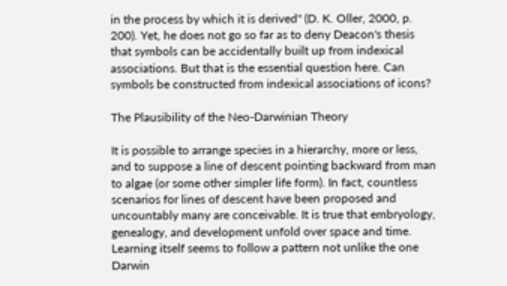in the process by which it is derived" (D. K. Oller, 2000, p. 200). Yet, he does not go so far as to deny Deacon's thesis that symbols can be accidentally built up from indexical associations. But that is the essential question here. Can symbols be constructed from indexical associations of icons?

The Plausibility of the Neo-Darwinian Theory

It is possible to arrange species in a hierarchy, more or less, and to suppose a line of descent pointing backward from man to algae (or some other simpler life form). In fact, countless scenarios for lines of descent have been proposed and uncountably many are conceivable. It is true that embryology, genealogy, and development unfold over space and time. Learning itself seems to follow a pattern not unlike the one Darwin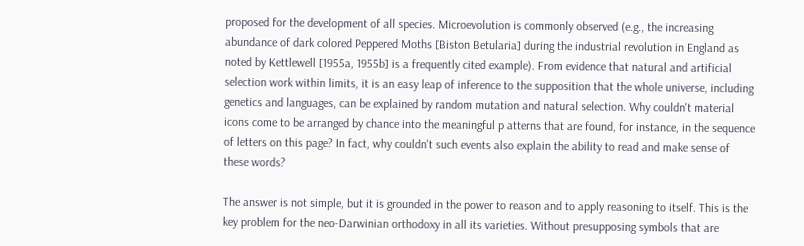proposed for the development of all species. Microevolution is commonly observed (e.g., the increasing abundance of dark colored Peppered Moths [Biston Betularia] during the industrial revolution in England as noted by Kettlewell [1955a, 1955b] is a frequently cited example). From evidence that natural and artificial selection work within limits, it is an easy leap of inference to the supposition that the whole universe, including genetics and languages, can be explained by random mutation and natural selection. Why couldn't material icons come to be arranged by chance into the meaningful p atterns that are found, for instance, in the sequence of letters on this page? In fact, why couldn't such events also explain the ability to read and make sense of these words?

The answer is not simple, but it is grounded in the power to reason and to apply reasoning to itself. This is the key problem for the neo-Darwinian orthodoxy in all its varieties. Without presupposing symbols that are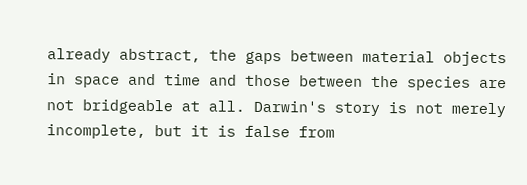already abstract, the gaps between material objects in space and time and those between the species are not bridgeable at all. Darwin's story is not merely incomplete, but it is false from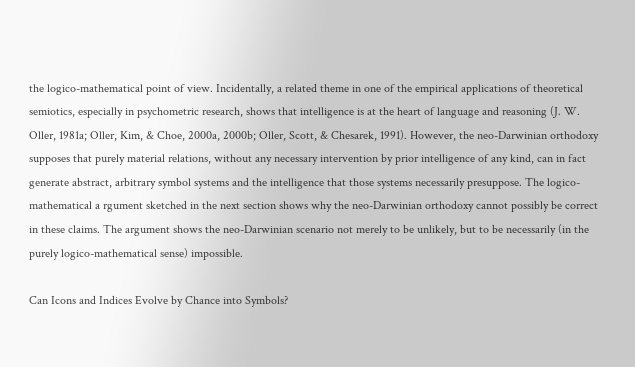the logico-mathematical point of view. Incidentally, a related theme in one of the empirical applications of theoretical semiotics, especially in psychometric research, shows that intelligence is at the heart of language and reasoning (J. W. Oller, 1981a; Oller, Kim, & Choe, 2000a, 2000b; Oller, Scott, & Chesarek, 1991). However, the neo-Darwinian orthodoxy supposes that purely material relations, without any necessary intervention by prior intelligence of any kind, can in fact generate abstract, arbitrary symbol systems and the intelligence that those systems necessarily presuppose. The logico-mathematical a rgument sketched in the next section shows why the neo-Darwinian orthodoxy cannot possibly be correct in these claims. The argument shows the neo-Darwinian scenario not merely to be unlikely, but to be necessarily (in the purely logico-mathematical sense) impossible.

Can Icons and Indices Evolve by Chance into Symbols?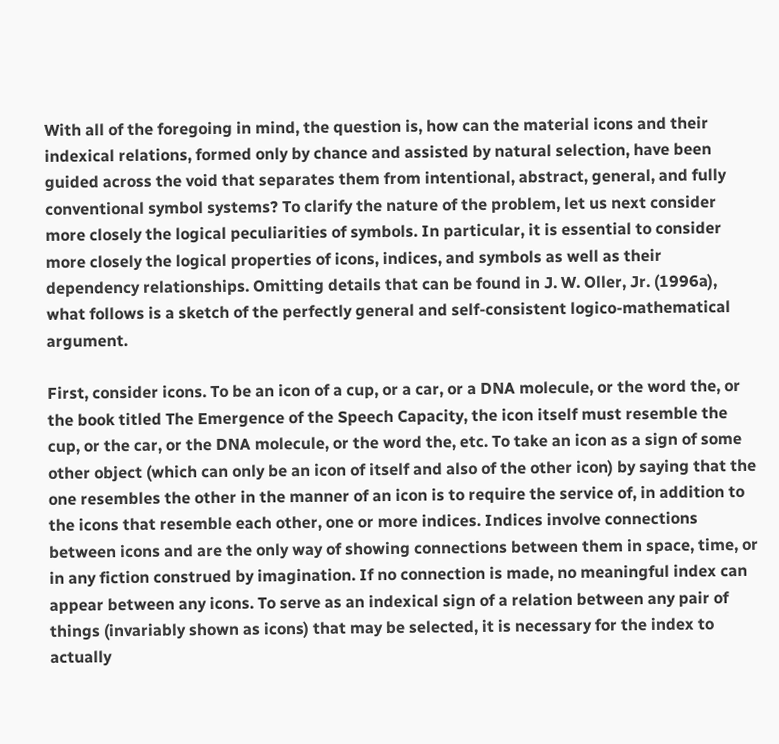With all of the foregoing in mind, the question is, how can the material icons and their indexical relations, formed only by chance and assisted by natural selection, have been guided across the void that separates them from intentional, abstract, general, and fully conventional symbol systems? To clarify the nature of the problem, let us next consider more closely the logical peculiarities of symbols. In particular, it is essential to consider more closely the logical properties of icons, indices, and symbols as well as their dependency relationships. Omitting details that can be found in J. W. Oller, Jr. (1996a), what follows is a sketch of the perfectly general and self-consistent logico-mathematical argument.

First, consider icons. To be an icon of a cup, or a car, or a DNA molecule, or the word the, or the book titled The Emergence of the Speech Capacity, the icon itself must resemble the cup, or the car, or the DNA molecule, or the word the, etc. To take an icon as a sign of some other object (which can only be an icon of itself and also of the other icon) by saying that the one resembles the other in the manner of an icon is to require the service of, in addition to the icons that resemble each other, one or more indices. Indices involve connections between icons and are the only way of showing connections between them in space, time, or in any fiction construed by imagination. If no connection is made, no meaningful index can appear between any icons. To serve as an indexical sign of a relation between any pair of things (invariably shown as icons) that may be selected, it is necessary for the index to actually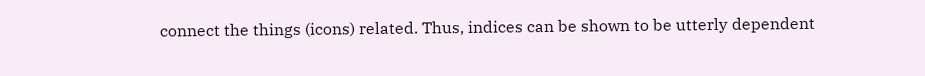connect the things (icons) related. Thus, indices can be shown to be utterly dependent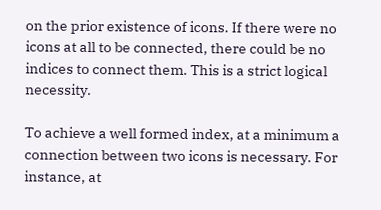on the prior existence of icons. If there were no icons at all to be connected, there could be no indices to connect them. This is a strict logical necessity.

To achieve a well formed index, at a minimum a connection between two icons is necessary. For instance, at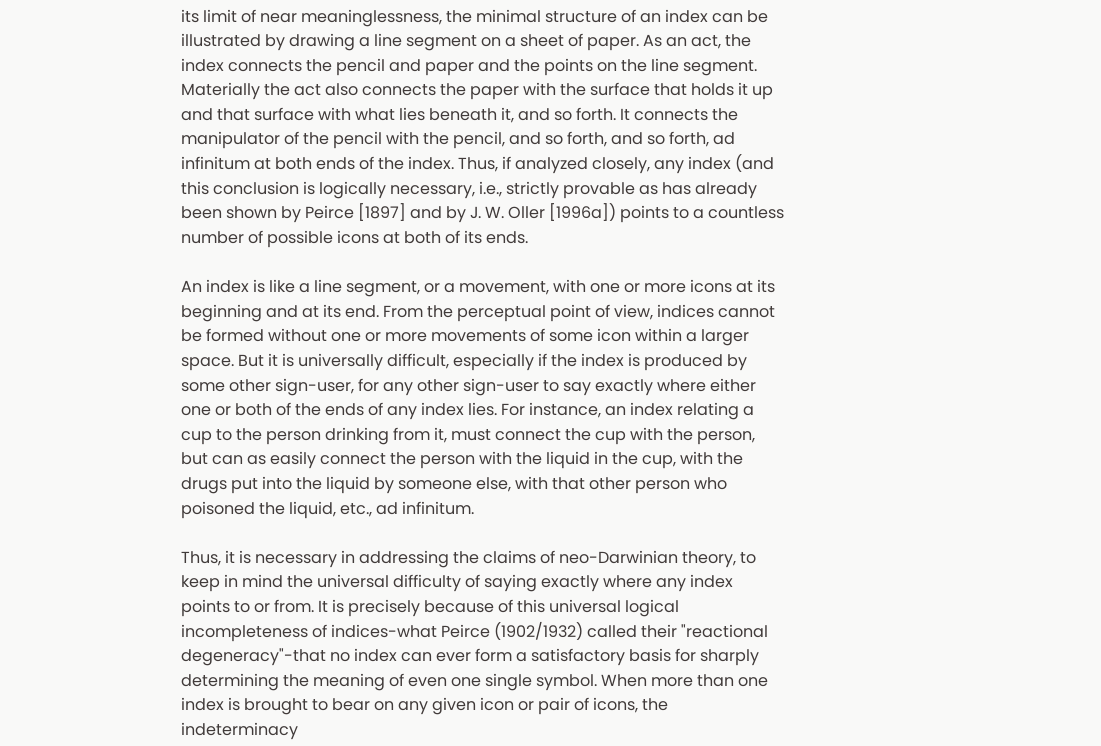its limit of near meaninglessness, the minimal structure of an index can be illustrated by drawing a line segment on a sheet of paper. As an act, the index connects the pencil and paper and the points on the line segment. Materially the act also connects the paper with the surface that holds it up and that surface with what lies beneath it, and so forth. It connects the manipulator of the pencil with the pencil, and so forth, and so forth, ad infinitum at both ends of the index. Thus, if analyzed closely, any index (and this conclusion is logically necessary, i.e., strictly provable as has already been shown by Peirce [1897] and by J. W. Oller [1996a]) points to a countless number of possible icons at both of its ends.

An index is like a line segment, or a movement, with one or more icons at its beginning and at its end. From the perceptual point of view, indices cannot be formed without one or more movements of some icon within a larger space. But it is universally difficult, especially if the index is produced by some other sign-user, for any other sign-user to say exactly where either one or both of the ends of any index lies. For instance, an index relating a cup to the person drinking from it, must connect the cup with the person, but can as easily connect the person with the liquid in the cup, with the drugs put into the liquid by someone else, with that other person who poisoned the liquid, etc., ad infinitum.

Thus, it is necessary in addressing the claims of neo-Darwinian theory, to keep in mind the universal difficulty of saying exactly where any index points to or from. It is precisely because of this universal logical incompleteness of indices-what Peirce (1902/1932) called their "reactional degeneracy"-that no index can ever form a satisfactory basis for sharply determining the meaning of even one single symbol. When more than one index is brought to bear on any given icon or pair of icons, the indeterminacy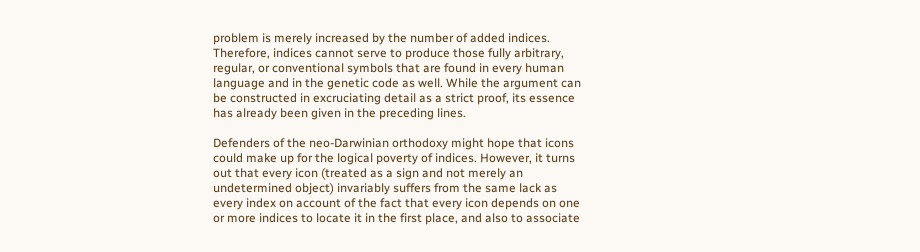problem is merely increased by the number of added indices. Therefore, indices cannot serve to produce those fully arbitrary, regular, or conventional symbols that are found in every human language and in the genetic code as well. While the argument can be constructed in excruciating detail as a strict proof, its essence has already been given in the preceding lines.

Defenders of the neo-Darwinian orthodoxy might hope that icons could make up for the logical poverty of indices. However, it turns out that every icon (treated as a sign and not merely an undetermined object) invariably suffers from the same lack as every index on account of the fact that every icon depends on one or more indices to locate it in the first place, and also to associate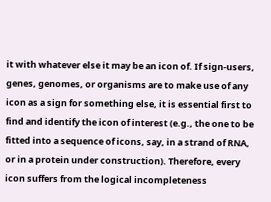it with whatever else it may be an icon of. If sign-users, genes, genomes, or organisms are to make use of any icon as a sign for something else, it is essential first to find and identify the icon of interest (e.g., the one to be fitted into a sequence of icons, say, in a strand of RNA, or in a protein under construction). Therefore, every icon suffers from the logical incompleteness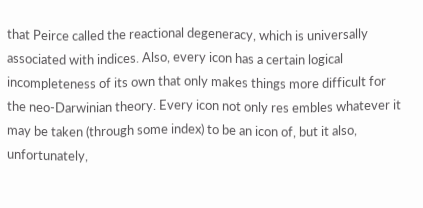that Peirce called the reactional degeneracy, which is universally associated with indices. Also, every icon has a certain logical incompleteness of its own that only makes things more difficult for the neo-Darwinian theory. Every icon not only res embles whatever it may be taken (through some index) to be an icon of, but it also, unfortunately,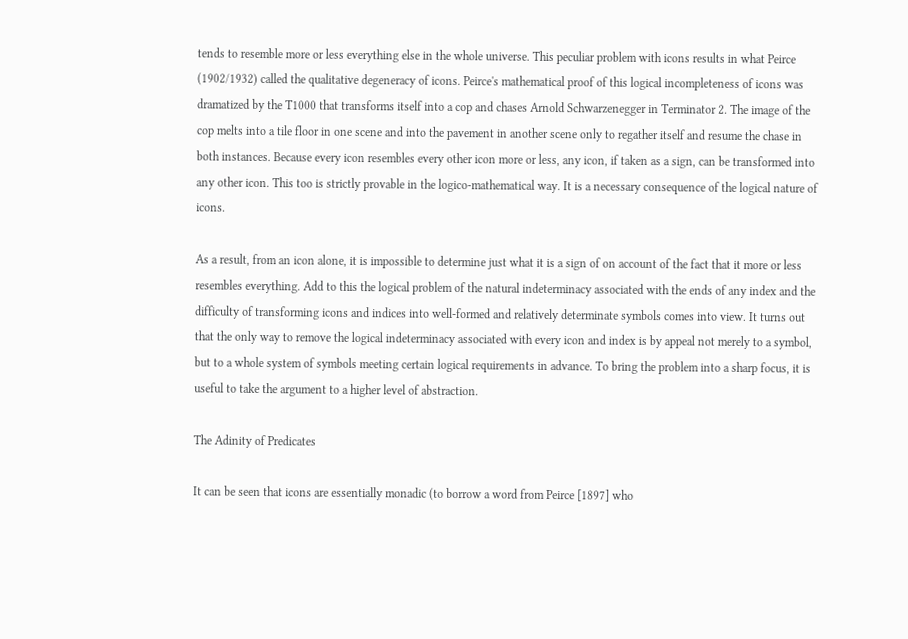tends to resemble more or less everything else in the whole universe. This peculiar problem with icons results in what Peirce (1902/1932) called the qualitative degeneracy of icons. Peirce's mathematical proof of this logical incompleteness of icons was dramatized by the T1000 that transforms itself into a cop and chases Arnold Schwarzenegger in Terminator 2. The image of the cop melts into a tile floor in one scene and into the pavement in another scene only to regather itself and resume the chase in both instances. Because every icon resembles every other icon more or less, any icon, if taken as a sign, can be transformed into any other icon. This too is strictly provable in the logico-mathematical way. It is a necessary consequence of the logical nature of icons.

As a result, from an icon alone, it is impossible to determine just what it is a sign of on account of the fact that it more or less resembles everything. Add to this the logical problem of the natural indeterminacy associated with the ends of any index and the difficulty of transforming icons and indices into well-formed and relatively determinate symbols comes into view. It turns out that the only way to remove the logical indeterminacy associated with every icon and index is by appeal not merely to a symbol, but to a whole system of symbols meeting certain logical requirements in advance. To bring the problem into a sharp focus, it is useful to take the argument to a higher level of abstraction.

The Adinity of Predicates

It can be seen that icons are essentially monadic (to borrow a word from Peirce [1897] who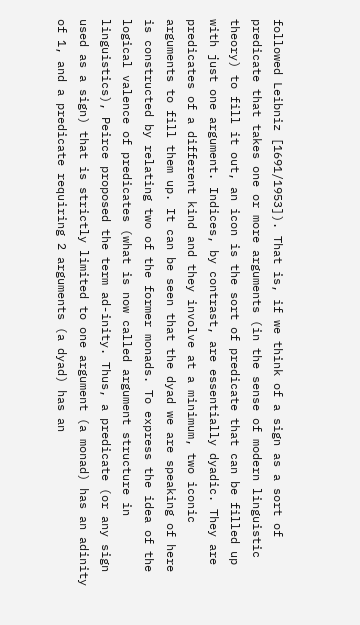followed Leibniz [1691/1953]). That is, if we think of a sign as a sort of predicate that takes one or more arguments (in the sense of modern linguistic theory) to fill it out, an icon is the sort of predicate that can be filled up with just one argument. Indices, by contrast, are essentially dyadic. They are predicates of a different kind and they involve at a minimum, two iconic arguments to fill them up. It can be seen that the dyad we are speaking of here is constructed by relating two of the former monads. To express the idea of the logical valence of predicates (what is now called argument structure in linguistics), Peirce proposed the term ad-inity. Thus, a predicate (or any sign used as a sign) that is strictly limited to one argument (a monad) has an adinity of 1, and a predicate requiring 2 arguments (a dyad) has an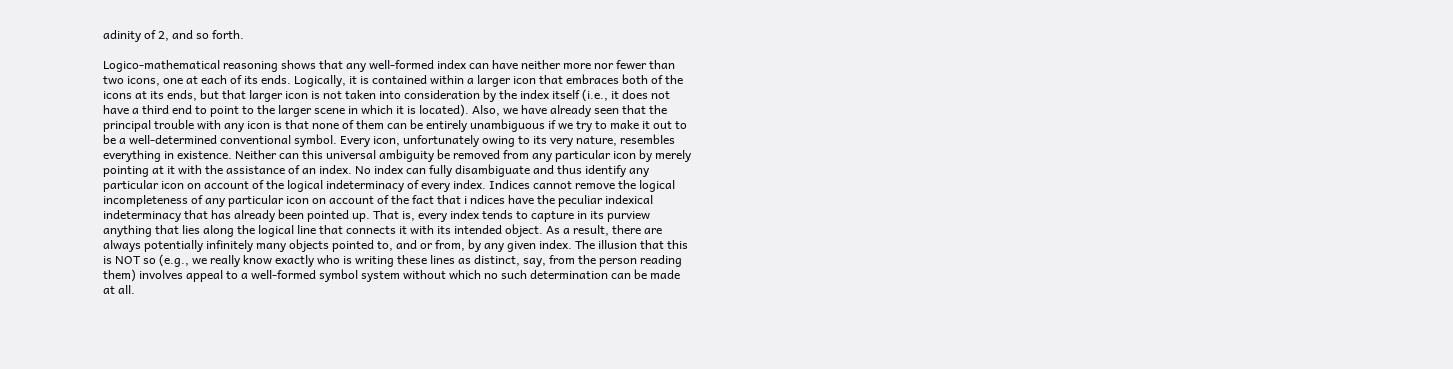adinity of 2, and so forth.

Logico-mathematical reasoning shows that any well-formed index can have neither more nor fewer than two icons, one at each of its ends. Logically, it is contained within a larger icon that embraces both of the icons at its ends, but that larger icon is not taken into consideration by the index itself (i.e., it does not have a third end to point to the larger scene in which it is located). Also, we have already seen that the principal trouble with any icon is that none of them can be entirely unambiguous if we try to make it out to be a well-determined conventional symbol. Every icon, unfortunately owing to its very nature, resembles everything in existence. Neither can this universal ambiguity be removed from any particular icon by merely pointing at it with the assistance of an index. No index can fully disambiguate and thus identify any particular icon on account of the logical indeterminacy of every index. Indices cannot remove the logical incompleteness of any particular icon on account of the fact that i ndices have the peculiar indexical indeterminacy that has already been pointed up. That is, every index tends to capture in its purview anything that lies along the logical line that connects it with its intended object. As a result, there are always potentially infinitely many objects pointed to, and or from, by any given index. The illusion that this is NOT so (e.g., we really know exactly who is writing these lines as distinct, say, from the person reading them) involves appeal to a well-formed symbol system without which no such determination can be made at all.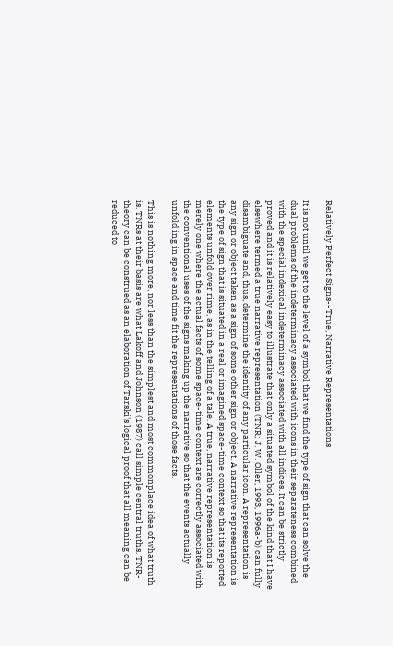Relatively Perfect Signs--True, Narrative Representations

It is not until we get to the level of a symbol that we find the type of sign that can solve the dual problems of the indeterminacy associated with icons in their separateness combined with the special indexical indeterminacy associated with all indices. It can be strictly proved and it is relatively easy to illustrate that only a situated symbol of the kind that I have elsewhere termed a true narrative representation (TNR; J. W. Oller, 1993, 1996a-b) can fully disambiguate and, thus, determine the identity of any particular icon. A representation is any sign or object taken as a sign of some other sign or object. A narrative representation is the type of sign that is situated in a real or imagined space-time context so that its reported elements unfold over rime, as in the telling of a tale. A true, narrative representation is merely one where the actual facts of some space-time context are correctly associated with the conventional uses of the signs making up the narrative so that the events actually unfold ing in space and time fit the representations of those facts.

This is nothing more, nor less than the simplest and most commonplace idea of what truth is. TNRs at their basis are what Lakoff and Johnson (1987) call simple central truths. TNR-theory can be construed as an elaboration of Tarski's logical proof that all meaning can be reduced to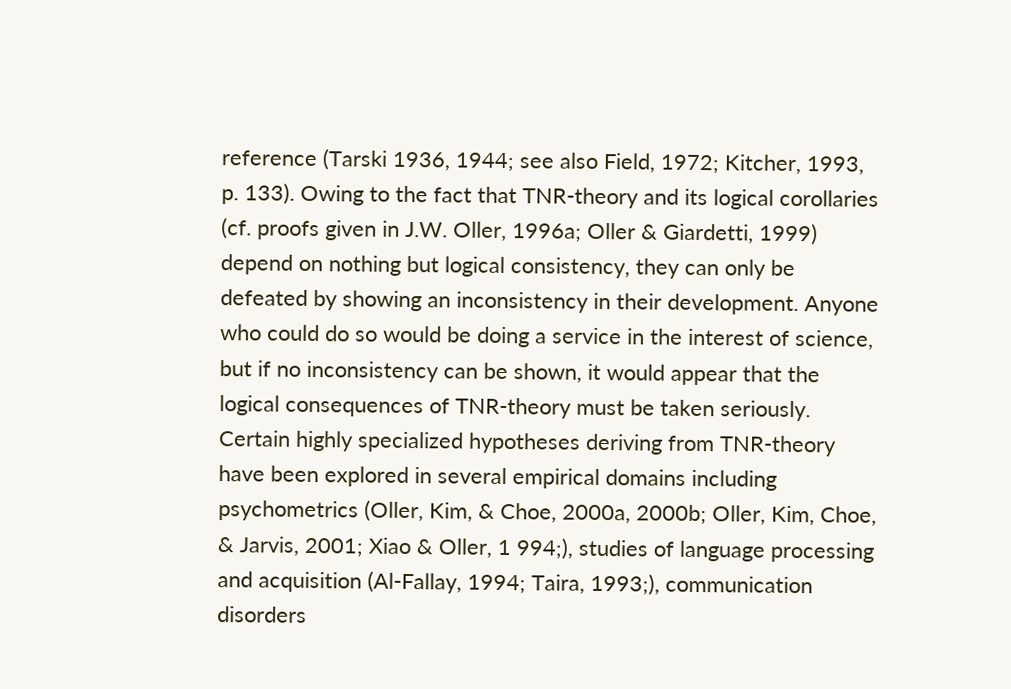reference (Tarski 1936, 1944; see also Field, 1972; Kitcher, 1993, p. 133). Owing to the fact that TNR-theory and its logical corollaries (cf. proofs given in J.W. Oller, 1996a; Oller & Giardetti, 1999) depend on nothing but logical consistency, they can only be defeated by showing an inconsistency in their development. Anyone who could do so would be doing a service in the interest of science, but if no inconsistency can be shown, it would appear that the logical consequences of TNR-theory must be taken seriously. Certain highly specialized hypotheses deriving from TNR-theory have been explored in several empirical domains including psychometrics (Oller, Kim, & Choe, 2000a, 2000b; Oller, Kim, Choe, & Jarvis, 2001; Xiao & Oller, 1 994;), studies of language processing and acquisition (Al-Fallay, 1994; Taira, 1993;), communication disorders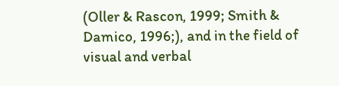(Oller & Rascon, 1999; Smith & Damico, 1996;), and in the field of visual and verbal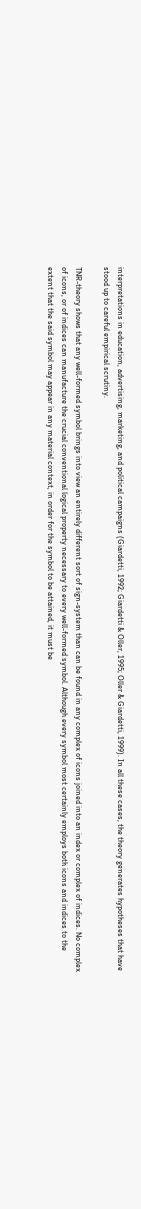interpretations in education, advertising, marketing, and political campaigns (Giardetti, 1992; Giardetti & Oller, 1995; Oller & Giardetti, 1999). In all these cases, the theory generates hypotheses that have stood up to careful empirical scrutiny.

TNR-theory shows that any well-formed symbol brings into view an entirely different sort of sign-system than can be found in any complex of icons joined into an index or complex of indices. No complex of icons, or of indices can manufacture the crucial conventional logical property necessary to every well-formed symbol. Although every symbol most certainly employs both icons and indices to the extent that the said symbol may appear in any material context, in order for the symbol to be attained, it must be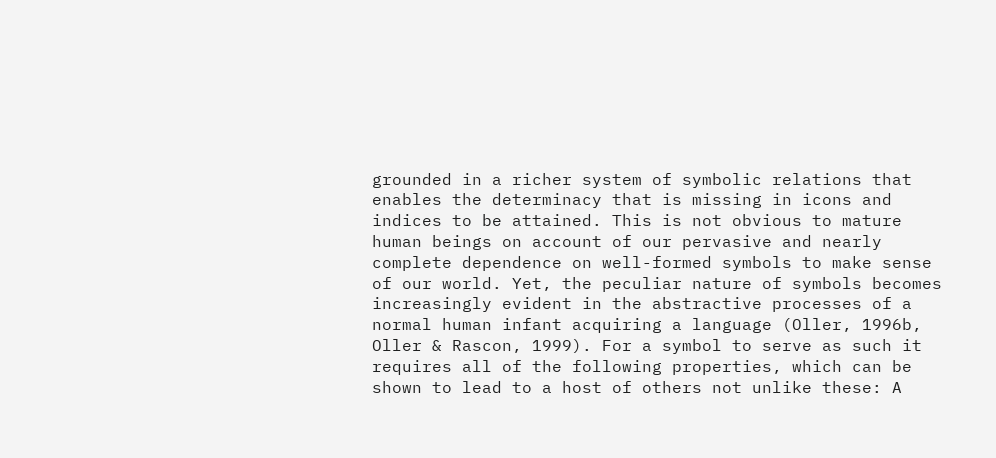grounded in a richer system of symbolic relations that enables the determinacy that is missing in icons and indices to be attained. This is not obvious to mature human beings on account of our pervasive and nearly complete dependence on well-formed symbols to make sense of our world. Yet, the peculiar nature of symbols becomes increasingly evident in the abstractive processes of a normal human infant acquiring a language (Oller, 1996b, Oller & Rascon, 1999). For a symbol to serve as such it requires all of the following properties, which can be shown to lead to a host of others not unlike these: A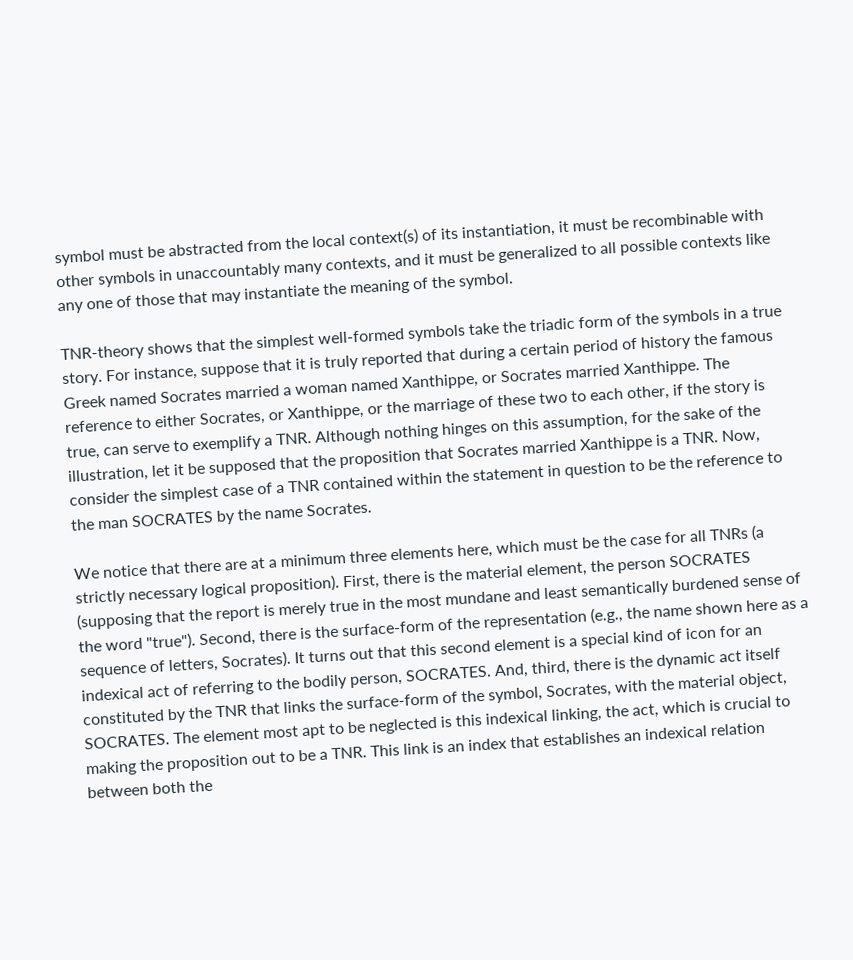symbol must be abstracted from the local context(s) of its instantiation, it must be recombinable with other symbols in unaccountably many contexts, and it must be generalized to all possible contexts like any one of those that may instantiate the meaning of the symbol.

TNR-theory shows that the simplest well-formed symbols take the triadic form of the symbols in a true story. For instance, suppose that it is truly reported that during a certain period of history the famous Greek named Socrates married a woman named Xanthippe, or Socrates married Xanthippe. The reference to either Socrates, or Xanthippe, or the marriage of these two to each other, if the story is true, can serve to exemplify a TNR. Although nothing hinges on this assumption, for the sake of the illustration, let it be supposed that the proposition that Socrates married Xanthippe is a TNR. Now, consider the simplest case of a TNR contained within the statement in question to be the reference to the man SOCRATES by the name Socrates.

We notice that there are at a minimum three elements here, which must be the case for all TNRs (a strictly necessary logical proposition). First, there is the material element, the person SOCRATES (supposing that the report is merely true in the most mundane and least semantically burdened sense of the word "true"). Second, there is the surface-form of the representation (e.g., the name shown here as a sequence of letters, Socrates). It turns out that this second element is a special kind of icon for an indexical act of referring to the bodily person, SOCRATES. And, third, there is the dynamic act itself constituted by the TNR that links the surface-form of the symbol, Socrates, with the material object, SOCRATES. The element most apt to be neglected is this indexical linking, the act, which is crucial to making the proposition out to be a TNR. This link is an index that establishes an indexical relation between both the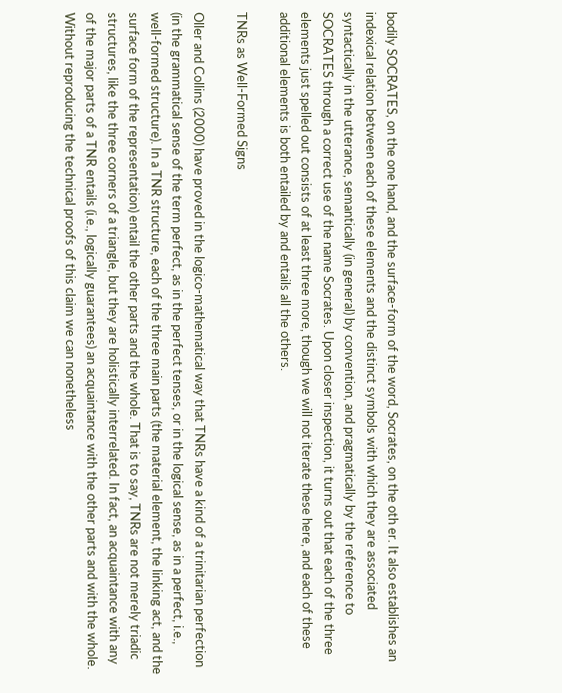bodily SOCRATES, on the one hand, and the surface-form of the word, Socrates, on the oth er. It also establishes an indexical relation between each of these elements and the distinct symbols with which they are associated syntactically in the utterance, semantically (in general) by convention, and pragmatically by the reference to SOCRATES through a correct use of the name Socrates. Upon closer inspection, it turns out that each of the three elements just spelled out consists of at least three more, though we will not iterate these here, and each of these additional elements is both entailed by and entails all the others.

TNRs as Well-Formed Signs

Oller and Collins (2000) have proved in the logico-mathematical way that TNRs have a kind of a trinitarian perfection (in the grammatical sense of the term perfect, as in the perfect tenses, or in the logical sense, as in a perfect, i.e., well-formed structure). In a TNR structure, each of the three main parts (the material element, the linking act, and the surface form of the representation) entail the other parts and the whole. That is to say, TNRs are not merely triadic structures, like the three corners of a triangle, but they are holistically interrelated. In fact, an acquaintance with any of the major parts of a TNR entails (i.e., logically guarantees) an acquaintance with the other parts and with the whole. Without reproducing the technical proofs of this claim we can nonetheless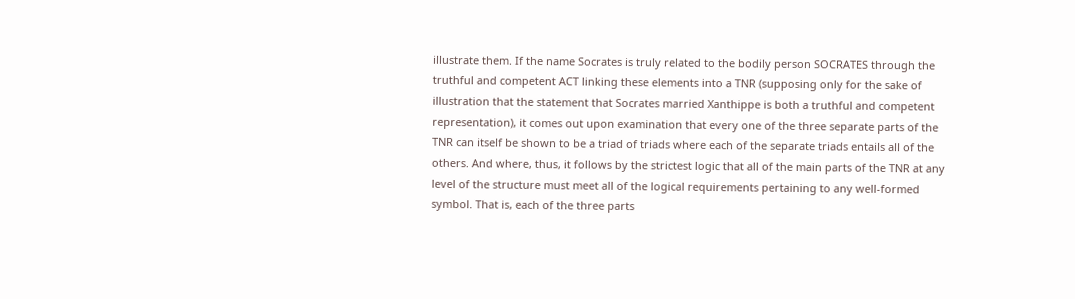illustrate them. If the name Socrates is truly related to the bodily person SOCRATES through the truthful and competent ACT linking these elements into a TNR (supposing only for the sake of illustration that the statement that Socrates married Xanthippe is both a truthful and competent representation), it comes out upon examination that every one of the three separate parts of the TNR can itself be shown to be a triad of triads where each of the separate triads entails all of the others. And where, thus, it follows by the strictest logic that all of the main parts of the TNR at any level of the structure must meet all of the logical requirements pertaining to any well-formed symbol. That is, each of the three parts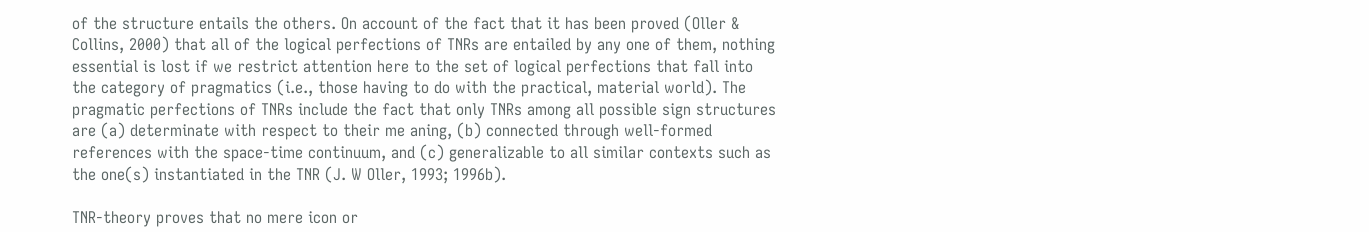of the structure entails the others. On account of the fact that it has been proved (Oller & Collins, 2000) that all of the logical perfections of TNRs are entailed by any one of them, nothing essential is lost if we restrict attention here to the set of logical perfections that fall into the category of pragmatics (i.e., those having to do with the practical, material world). The pragmatic perfections of TNRs include the fact that only TNRs among all possible sign structures are (a) determinate with respect to their me aning, (b) connected through well-formed references with the space-time continuum, and (c) generalizable to all similar contexts such as the one(s) instantiated in the TNR (J. W Oller, 1993; 1996b).

TNR-theory proves that no mere icon or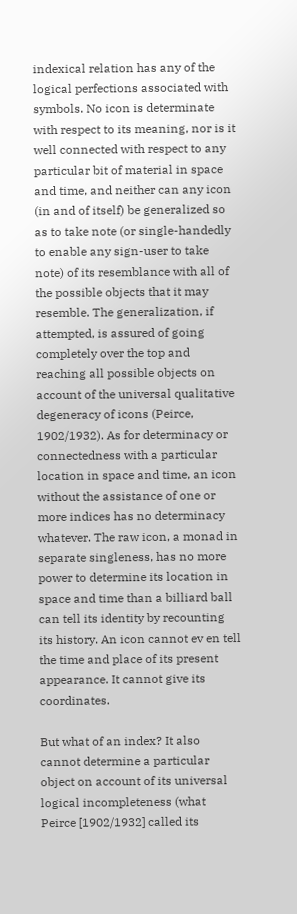indexical relation has any of the logical perfections associated with symbols. No icon is determinate with respect to its meaning, nor is it well connected with respect to any particular bit of material in space and time, and neither can any icon (in and of itself) be generalized so as to take note (or single-handedly to enable any sign-user to take note) of its resemblance with all of the possible objects that it may resemble. The generalization, if attempted, is assured of going completely over the top and reaching all possible objects on account of the universal qualitative degeneracy of icons (Peirce, 1902/1932). As for determinacy or connectedness with a particular location in space and time, an icon without the assistance of one or more indices has no determinacy whatever. The raw icon, a monad in separate singleness, has no more power to determine its location in space and time than a billiard ball can tell its identity by recounting its history. An icon cannot ev en tell the time and place of its present appearance. It cannot give its coordinates.

But what of an index? It also cannot determine a particular object on account of its universal logical incompleteness (what Peirce [1902/1932] called its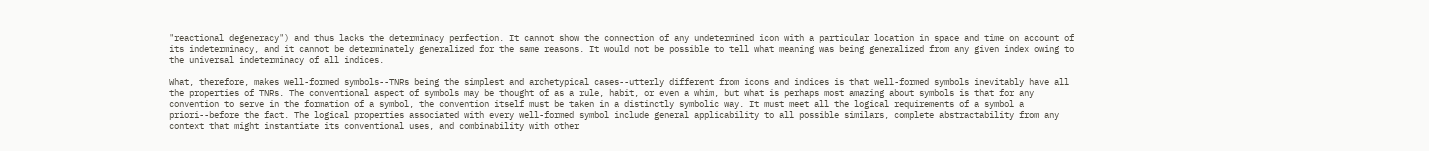"reactional degeneracy") and thus lacks the determinacy perfection. It cannot show the connection of any undetermined icon with a particular location in space and time on account of its indeterminacy, and it cannot be determinately generalized for the same reasons. It would not be possible to tell what meaning was being generalized from any given index owing to the universal indeterminacy of all indices.

What, therefore, makes well-formed symbols--TNRs being the simplest and archetypical cases--utterly different from icons and indices is that well-formed symbols inevitably have all the properties of TNRs. The conventional aspect of symbols may be thought of as a rule, habit, or even a whim, but what is perhaps most amazing about symbols is that for any convention to serve in the formation of a symbol, the convention itself must be taken in a distinctly symbolic way. It must meet all the logical requirements of a symbol a priori--before the fact. The logical properties associated with every well-formed symbol include general applicability to all possible similars, complete abstractability from any context that might instantiate its conventional uses, and combinability with other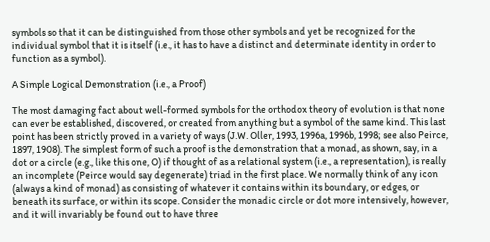symbols so that it can be distinguished from those other symbols and yet be recognized for the individual symbol that it is itself (i.e., it has to have a distinct and determinate identity in order to function as a symbol).

A Simple Logical Demonstration (i.e., a Proof)

The most damaging fact about well-formed symbols for the orthodox theory of evolution is that none can ever be established, discovered, or created from anything but a symbol of the same kind. This last point has been strictly proved in a variety of ways (J.W. Oller, 1993, 1996a, 1996b, 1998; see also Peirce, 1897, 1908). The simplest form of such a proof is the demonstration that a monad, as shown, say, in a dot or a circle (e.g., like this one, O) if thought of as a relational system (i.e., a representation), is really an incomplete (Peirce would say degenerate) triad in the first place. We normally think of any icon (always a kind of monad) as consisting of whatever it contains within its boundary, or edges, or beneath its surface, or within its scope. Consider the monadic circle or dot more intensively, however, and it will invariably be found out to have three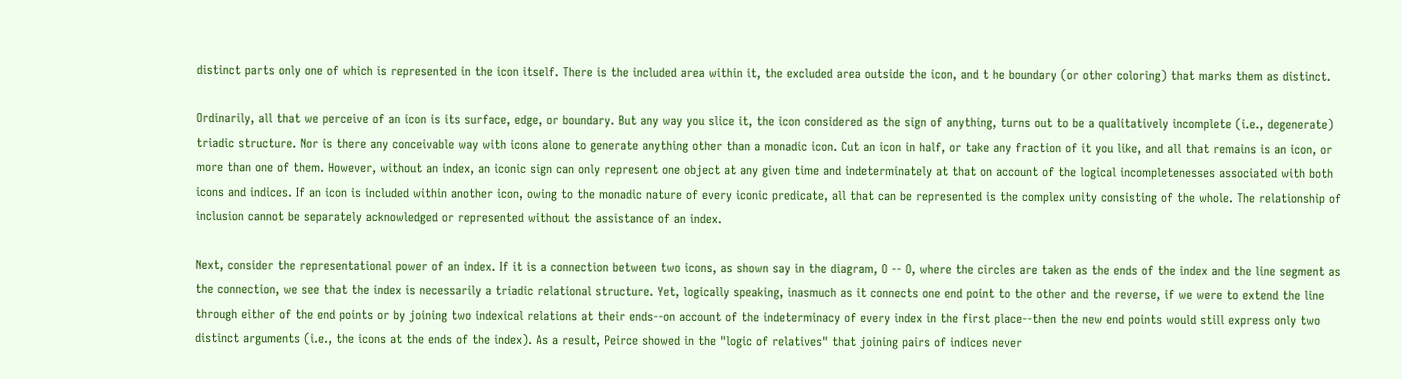distinct parts only one of which is represented in the icon itself. There is the included area within it, the excluded area outside the icon, and t he boundary (or other coloring) that marks them as distinct.

Ordinarily, all that we perceive of an icon is its surface, edge, or boundary. But any way you slice it, the icon considered as the sign of anything, turns out to be a qualitatively incomplete (i.e., degenerate) triadic structure. Nor is there any conceivable way with icons alone to generate anything other than a monadic icon. Cut an icon in half, or take any fraction of it you like, and all that remains is an icon, or more than one of them. However, without an index, an iconic sign can only represent one object at any given time and indeterminately at that on account of the logical incompletenesses associated with both icons and indices. If an icon is included within another icon, owing to the monadic nature of every iconic predicate, all that can be represented is the complex unity consisting of the whole. The relationship of inclusion cannot be separately acknowledged or represented without the assistance of an index.

Next, consider the representational power of an index. If it is a connection between two icons, as shown say in the diagram, O -- O, where the circles are taken as the ends of the index and the line segment as the connection, we see that the index is necessarily a triadic relational structure. Yet, logically speaking, inasmuch as it connects one end point to the other and the reverse, if we were to extend the line through either of the end points or by joining two indexical relations at their ends--on account of the indeterminacy of every index in the first place--then the new end points would still express only two distinct arguments (i.e., the icons at the ends of the index). As a result, Peirce showed in the "logic of relatives" that joining pairs of indices never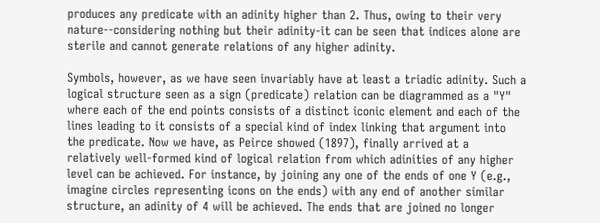produces any predicate with an adinity higher than 2. Thus, owing to their very nature--considering nothing but their adinity-it can be seen that indices alone are sterile and cannot generate relations of any higher adinity.

Symbols, however, as we have seen invariably have at least a triadic adinity. Such a logical structure seen as a sign (predicate) relation can be diagrammed as a "Y" where each of the end points consists of a distinct iconic element and each of the lines leading to it consists of a special kind of index linking that argument into the predicate. Now we have, as Peirce showed (1897), finally arrived at a relatively well-formed kind of logical relation from which adinities of any higher level can be achieved. For instance, by joining any one of the ends of one Y (e.g., imagine circles representing icons on the ends) with any end of another similar structure, an adinity of 4 will be achieved. The ends that are joined no longer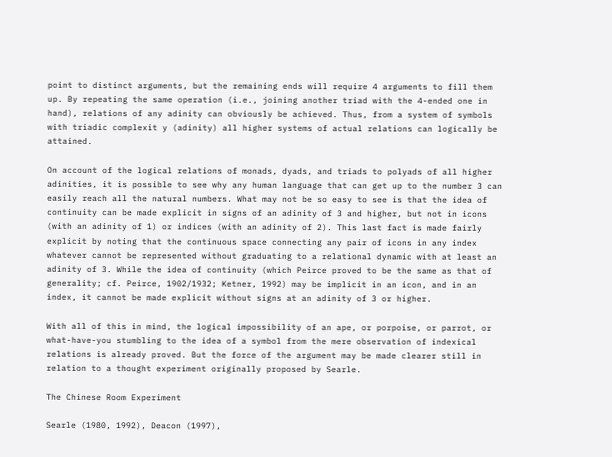point to distinct arguments, but the remaining ends will require 4 arguments to fill them up. By repeating the same operation (i.e., joining another triad with the 4-ended one in hand), relations of any adinity can obviously be achieved. Thus, from a system of symbols with triadic complexit y (adinity) all higher systems of actual relations can logically be attained.

On account of the logical relations of monads, dyads, and triads to polyads of all higher adinities, it is possible to see why any human language that can get up to the number 3 can easily reach all the natural numbers. What may not be so easy to see is that the idea of continuity can be made explicit in signs of an adinity of 3 and higher, but not in icons (with an adinity of 1) or indices (with an adinity of 2). This last fact is made fairly explicit by noting that the continuous space connecting any pair of icons in any index whatever cannot be represented without graduating to a relational dynamic with at least an adinity of 3. While the idea of continuity (which Peirce proved to be the same as that of generality; cf. Peirce, 1902/1932; Ketner, 1992) may be implicit in an icon, and in an index, it cannot be made explicit without signs at an adinity of 3 or higher.

With all of this in mind, the logical impossibility of an ape, or porpoise, or parrot, or what-have-you stumbling to the idea of a symbol from the mere observation of indexical relations is already proved. But the force of the argument may be made clearer still in relation to a thought experiment originally proposed by Searle.

The Chinese Room Experiment

Searle (1980, 1992), Deacon (1997),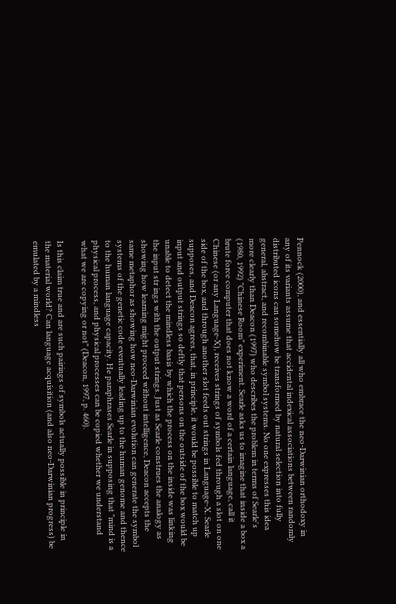Pennock (2000), and essentially all who embrace the neo-Darwinian orthodoxy in any of its variants assume that accidental indexical associations between randomly distributed icons can somehow be transformed by natural selection into fully general, abstract, and recombinable symbol systems. No one expresses this idea more clearly than Deacon (1997) who describes the problem in terms of Searle's (1980, 1992) "Chinese Room" experiment. Searle asks us to imagine that inside a box a brute force computer that does not know a word of a certain language, call it Chinese (or any Language-X), receives strings of symbols fed through a slot on one side of the box, and through another slot feeds out strings in Language-X. Searle supposes, and Deacon agrees, that, in principle, it would be possible to match up input and output strings so deftly that persons on the outside of the box would be unable to detect the mindless basis by which the process on the inside was linking the input str ings with the output strings. Just as Searle construes the analogy as showing how learning might proceed without intelligence, Deacon accepts the same metaphor as showing how neo-Darwinian evolution can generate the symbol systems of the genetic code eventually leading up to the human genome and thence to the human language capacity. He paraphrases Searle in supposing that "mind is a physical process, and physical processes can be copied whether we understand what we are copying or not" (Deacon, 1997, p. 460).

Is this claim true and are such pairings of symbols actually possible in principle in the material world? Can language acquisition (and also neo-Darwinian progress) be emulated by a mindless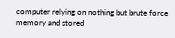computer relying on nothing but brute force memory and stored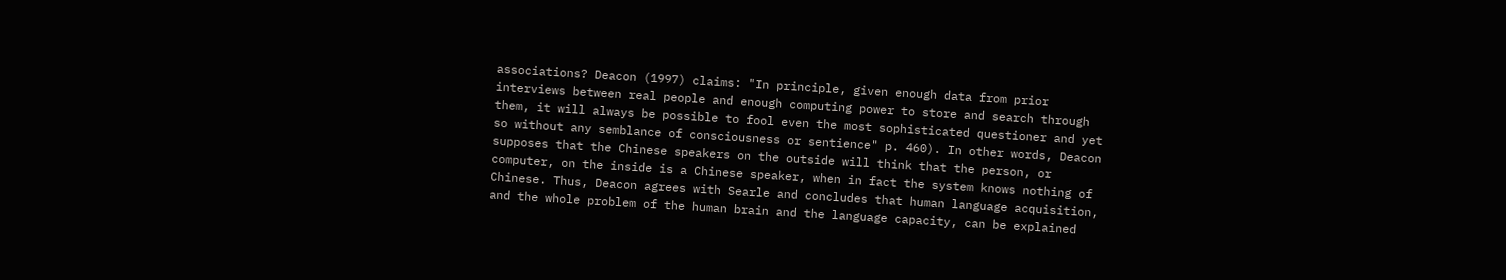associations? Deacon (1997) claims: "In principle, given enough data from prior interviews between real people and enough computing power to store and search through them, it will always be possible to fool even the most sophisticated questioner and yet so without any semblance of consciousness or sentience" p. 460). In other words, Deacon supposes that the Chinese speakers on the outside will think that the person, or computer, on the inside is a Chinese speaker, when in fact the system knows nothing of Chinese. Thus, Deacon agrees with Searle and concludes that human language acquisition, and the whole problem of the human brain and the language capacity, can be explained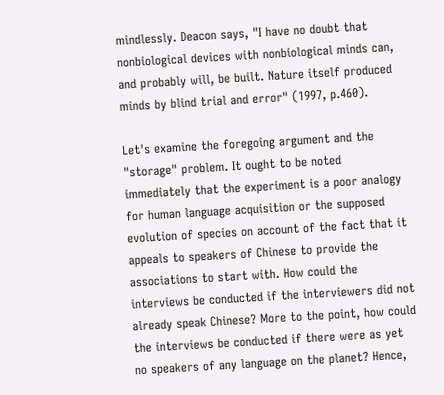mindlessly. Deacon says, "I have no doubt that nonbiological devices with nonbiological minds can, and probably will, be built. Nature itself produced minds by blind trial and error" (1997, p.460).

Let's examine the foregoing argument and the "storage" problem. It ought to be noted immediately that the experiment is a poor analogy for human language acquisition or the supposed evolution of species on account of the fact that it appeals to speakers of Chinese to provide the associations to start with. How could the interviews be conducted if the interviewers did not already speak Chinese? More to the point, how could the interviews be conducted if there were as yet no speakers of any language on the planet? Hence,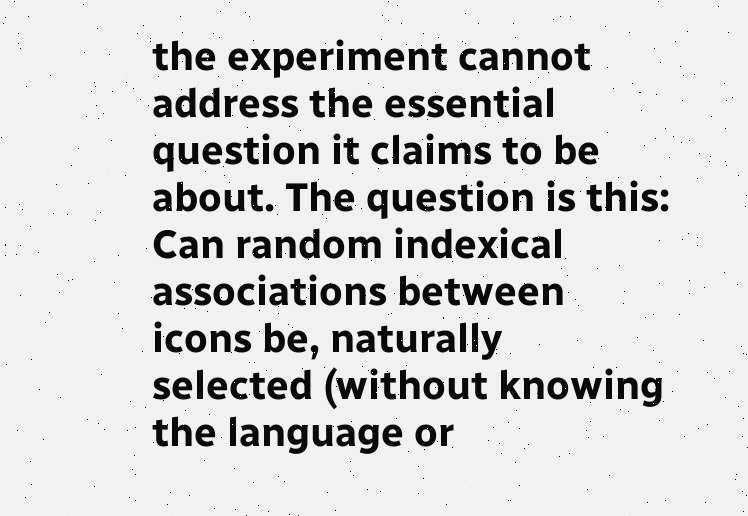the experiment cannot address the essential question it claims to be about. The question is this: Can random indexical associations between icons be, naturally selected (without knowing the language or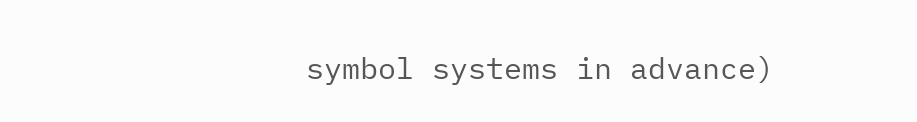symbol systems in advance)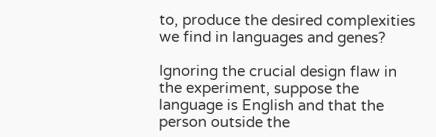to, produce the desired complexities we find in languages and genes?

Ignoring the crucial design flaw in the experiment, suppose the language is English and that the person outside the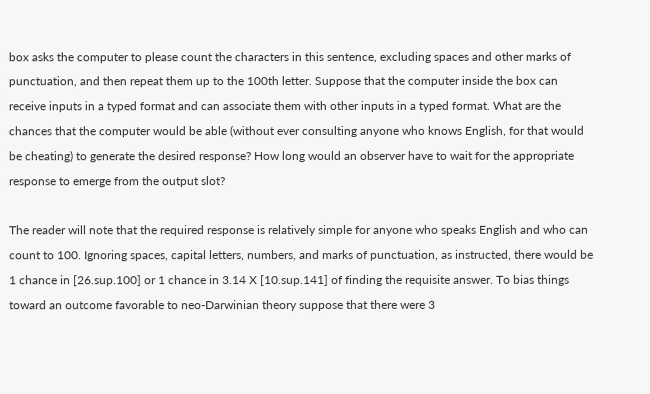box asks the computer to please count the characters in this sentence, excluding spaces and other marks of punctuation, and then repeat them up to the 100th letter. Suppose that the computer inside the box can receive inputs in a typed format and can associate them with other inputs in a typed format. What are the chances that the computer would be able (without ever consulting anyone who knows English, for that would be cheating) to generate the desired response? How long would an observer have to wait for the appropriate response to emerge from the output slot?

The reader will note that the required response is relatively simple for anyone who speaks English and who can count to 100. Ignoring spaces, capital letters, numbers, and marks of punctuation, as instructed, there would be 1 chance in [26.sup.100] or 1 chance in 3.14 X [10.sup.141] of finding the requisite answer. To bias things toward an outcome favorable to neo-Darwinian theory suppose that there were 3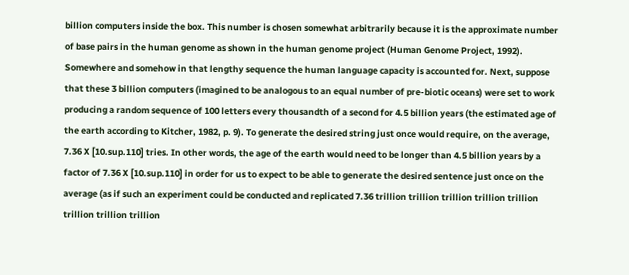billion computers inside the box. This number is chosen somewhat arbitrarily because it is the approximate number of base pairs in the human genome as shown in the human genome project (Human Genome Project, 1992). Somewhere and somehow in that lengthy sequence the human language capacity is accounted for. Next, suppose that these 3 billion computers (imagined to be analogous to an equal number of pre-biotic oceans) were set to work producing a random sequence of 100 letters every thousandth of a second for 4.5 billion years (the estimated age of the earth according to Kitcher, 1982, p. 9). To generate the desired string just once would require, on the average, 7.36 X [10.sup.110] tries. In other words, the age of the earth would need to be longer than 4.5 billion years by a factor of 7.36 X [10.sup.110] in order for us to expect to be able to generate the desired sentence just once on the average (as if such an experiment could be conducted and replicated 7.36 trillion trillion trillion trillion trillion trillion trillion trillion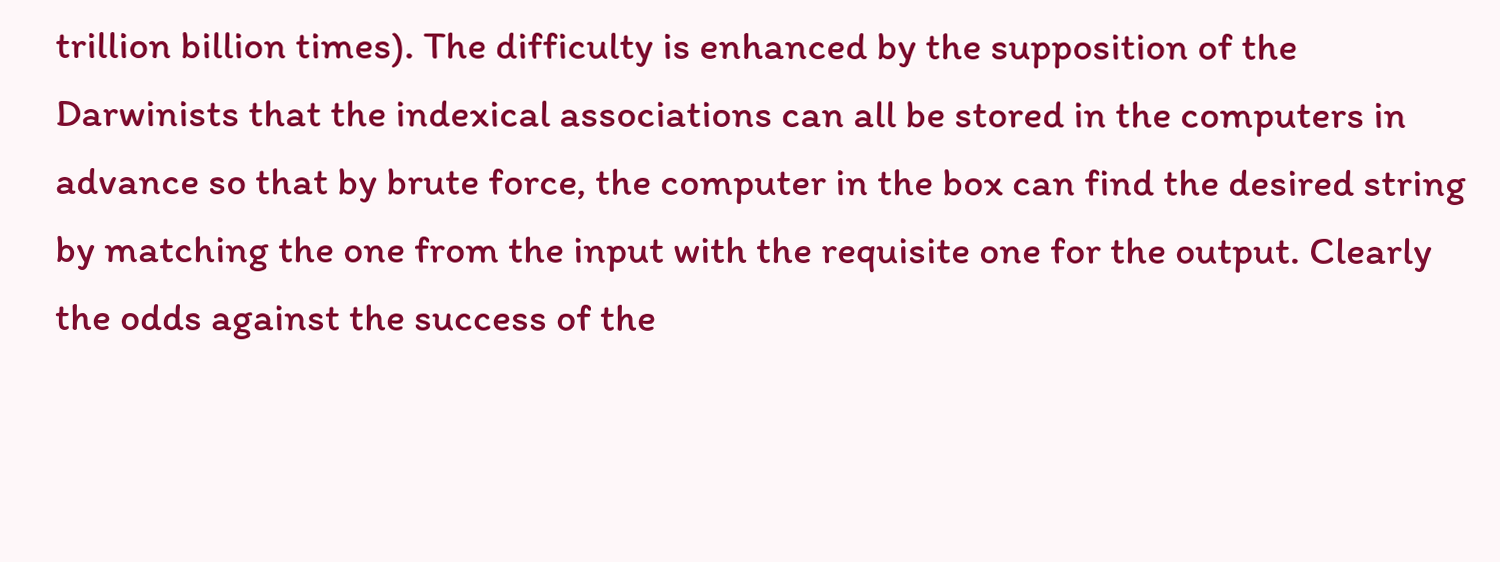trillion billion times). The difficulty is enhanced by the supposition of the Darwinists that the indexical associations can all be stored in the computers in advance so that by brute force, the computer in the box can find the desired string by matching the one from the input with the requisite one for the output. Clearly the odds against the success of the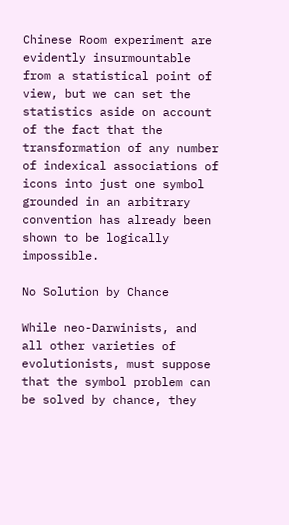Chinese Room experiment are evidently insurmountable from a statistical point of view, but we can set the statistics aside on account of the fact that the transformation of any number of indexical associations of icons into just one symbol grounded in an arbitrary convention has already been shown to be logically impossible.

No Solution by Chance

While neo-Darwinists, and all other varieties of evolutionists, must suppose that the symbol problem can be solved by chance, they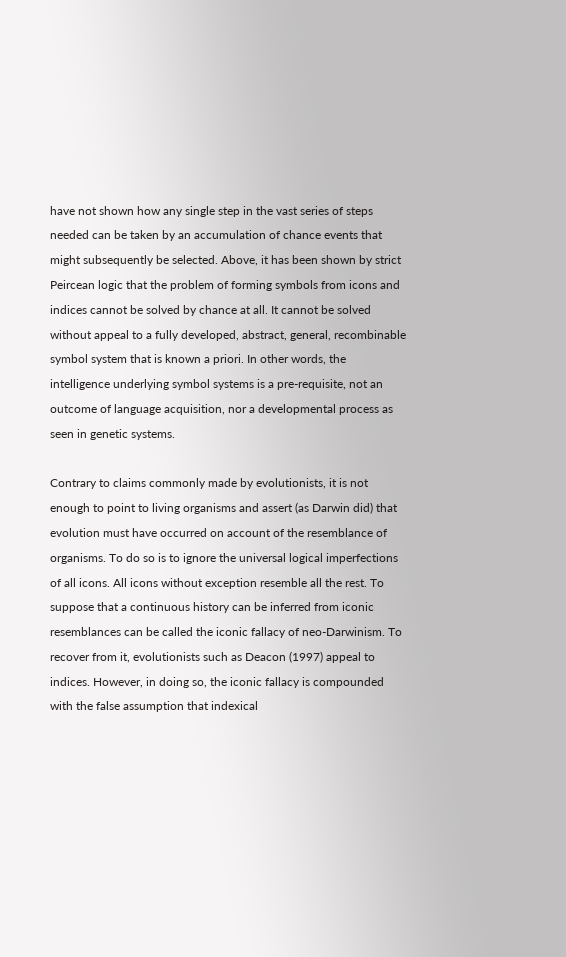have not shown how any single step in the vast series of steps needed can be taken by an accumulation of chance events that might subsequently be selected. Above, it has been shown by strict Peircean logic that the problem of forming symbols from icons and indices cannot be solved by chance at all. It cannot be solved without appeal to a fully developed, abstract, general, recombinable symbol system that is known a priori. In other words, the intelligence underlying symbol systems is a pre-requisite, not an outcome of language acquisition, nor a developmental process as seen in genetic systems.

Contrary to claims commonly made by evolutionists, it is not enough to point to living organisms and assert (as Darwin did) that evolution must have occurred on account of the resemblance of organisms. To do so is to ignore the universal logical imperfections of all icons. All icons without exception resemble all the rest. To suppose that a continuous history can be inferred from iconic resemblances can be called the iconic fallacy of neo-Darwinism. To recover from it, evolutionists such as Deacon (1997) appeal to indices. However, in doing so, the iconic fallacy is compounded with the false assumption that indexical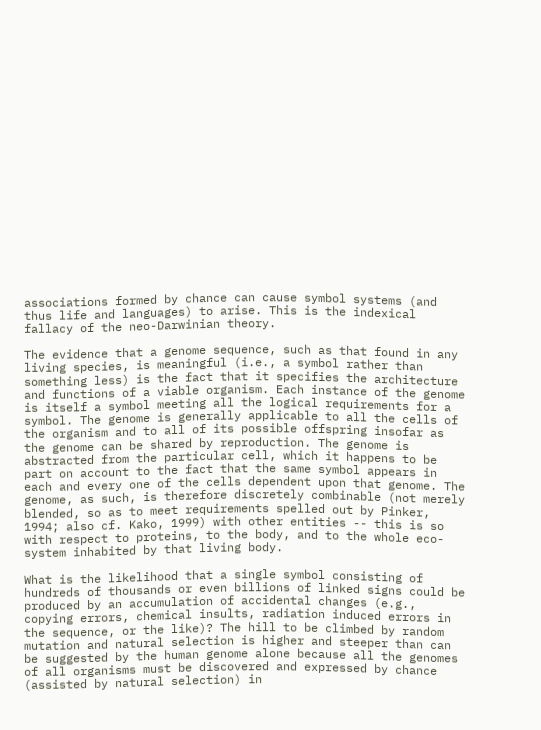associations formed by chance can cause symbol systems (and thus life and languages) to arise. This is the indexical fallacy of the neo-Darwinian theory.

The evidence that a genome sequence, such as that found in any living species, is meaningful (i.e., a symbol rather than something less) is the fact that it specifies the architecture and functions of a viable organism. Each instance of the genome is itself a symbol meeting all the logical requirements for a symbol. The genome is generally applicable to all the cells of the organism and to all of its possible offspring insofar as the genome can be shared by reproduction. The genome is abstracted from the particular cell, which it happens to be part on account to the fact that the same symbol appears in each and every one of the cells dependent upon that genome. The genome, as such, is therefore discretely combinable (not merely blended, so as to meet requirements spelled out by Pinker, 1994; also cf. Kako, 1999) with other entities -- this is so with respect to proteins, to the body, and to the whole eco-system inhabited by that living body.

What is the likelihood that a single symbol consisting of hundreds of thousands or even billions of linked signs could be produced by an accumulation of accidental changes (e.g., copying errors, chemical insults, radiation induced errors in the sequence, or the like)? The hill to be climbed by random mutation and natural selection is higher and steeper than can be suggested by the human genome alone because all the genomes of all organisms must be discovered and expressed by chance (assisted by natural selection) in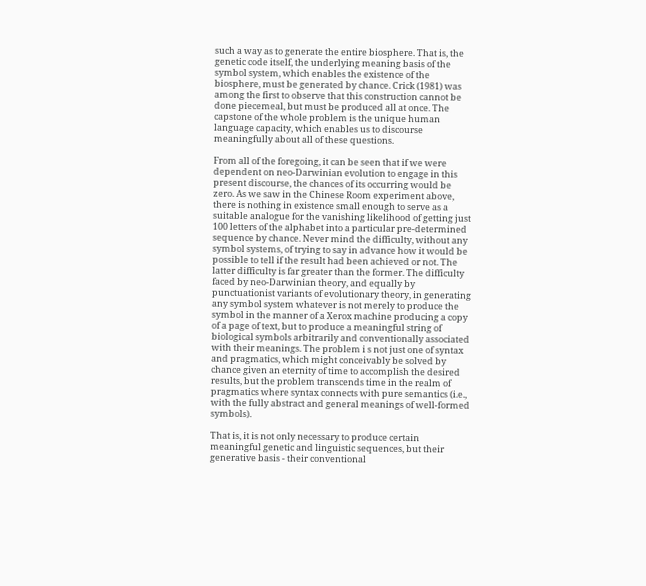such a way as to generate the entire biosphere. That is, the genetic code itself, the underlying meaning basis of the symbol system, which enables the existence of the biosphere, must be generated by chance. Crick (1981) was among the first to observe that this construction cannot be done piecemeal, but must be produced all at once. The capstone of the whole problem is the unique human language capacity, which enables us to discourse meaningfully about all of these questions.

From all of the foregoing, it can be seen that if we were dependent on neo-Darwinian evolution to engage in this present discourse, the chances of its occurring would be zero. As we saw in the Chinese Room experiment above, there is nothing in existence small enough to serve as a suitable analogue for the vanishing likelihood of getting just 100 letters of the alphabet into a particular pre-determined sequence by chance. Never mind the difficulty, without any symbol systems, of trying to say in advance how it would be possible to tell if the result had been achieved or not. The latter difficulty is far greater than the former. The difficulty faced by neo-Darwinian theory, and equally by punctuationist variants of evolutionary theory, in generating any symbol system whatever is not merely to produce the symbol in the manner of a Xerox machine producing a copy of a page of text, but to produce a meaningful string of biological symbols arbitrarily and conventionally associated with their meanings. The problem i s not just one of syntax and pragmatics, which might conceivably be solved by chance given an eternity of time to accomplish the desired results, but the problem transcends time in the realm of pragmatics where syntax connects with pure semantics (i.e., with the fully abstract and general meanings of well-formed symbols).

That is, it is not only necessary to produce certain meaningful genetic and linguistic sequences, but their generative basis - their conventional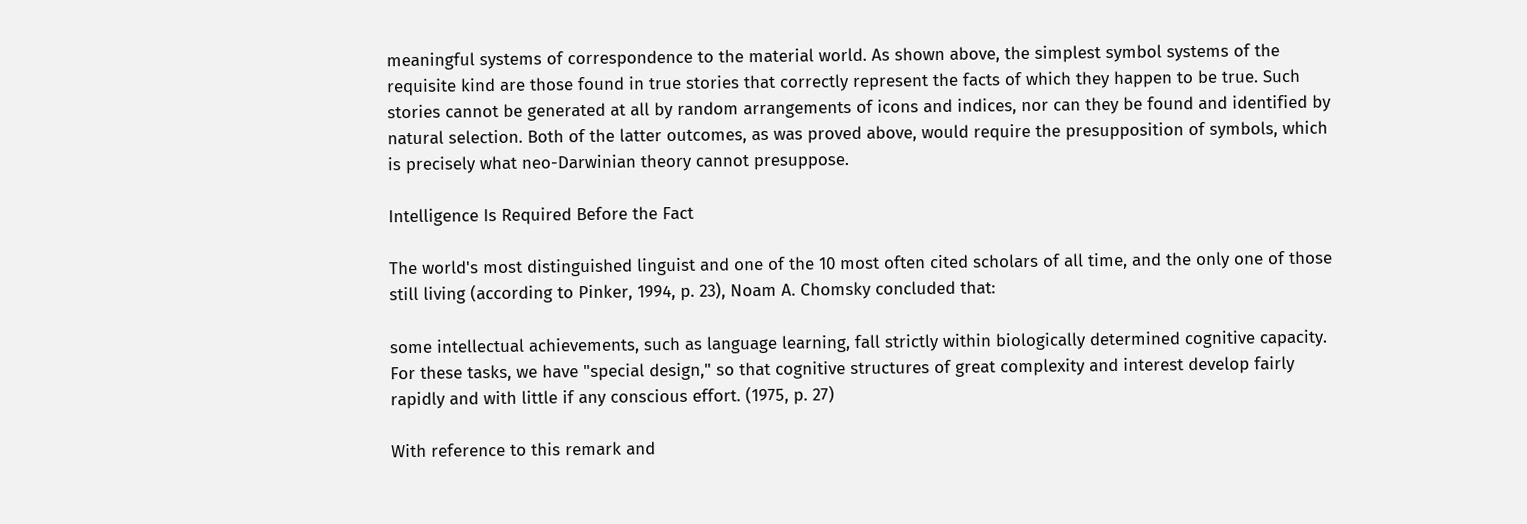meaningful systems of correspondence to the material world. As shown above, the simplest symbol systems of the requisite kind are those found in true stories that correctly represent the facts of which they happen to be true. Such stories cannot be generated at all by random arrangements of icons and indices, nor can they be found and identified by natural selection. Both of the latter outcomes, as was proved above, would require the presupposition of symbols, which is precisely what neo-Darwinian theory cannot presuppose.

Intelligence Is Required Before the Fact

The world's most distinguished linguist and one of the 10 most often cited scholars of all time, and the only one of those still living (according to Pinker, 1994, p. 23), Noam A. Chomsky concluded that:

some intellectual achievements, such as language learning, fall strictly within biologically determined cognitive capacity. For these tasks, we have "special design," so that cognitive structures of great complexity and interest develop fairly rapidly and with little if any conscious effort. (1975, p. 27)

With reference to this remark and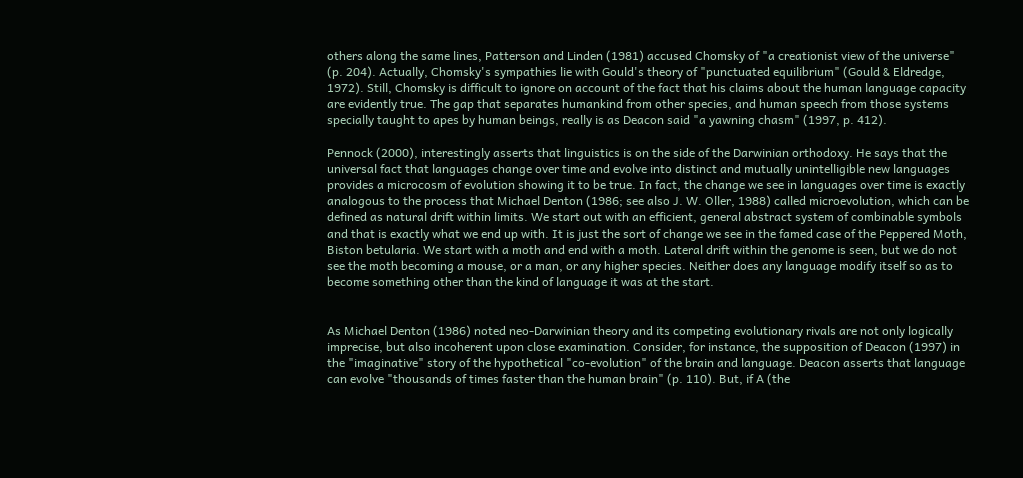others along the same lines, Patterson and Linden (1981) accused Chomsky of "a creationist view of the universe" (p. 204). Actually, Chomsky's sympathies lie with Gould's theory of "punctuated equilibrium" (Gould & Eldredge, 1972). Still, Chomsky is difficult to ignore on account of the fact that his claims about the human language capacity are evidently true. The gap that separates humankind from other species, and human speech from those systems specially taught to apes by human beings, really is as Deacon said "a yawning chasm" (1997, p. 412).

Pennock (2000), interestingly asserts that linguistics is on the side of the Darwinian orthodoxy. He says that the universal fact that languages change over time and evolve into distinct and mutually unintelligible new languages provides a microcosm of evolution showing it to be true. In fact, the change we see in languages over time is exactly analogous to the process that Michael Denton (1986; see also J. W. Oller, 1988) called microevolution, which can be defined as natural drift within limits. We start out with an efficient, general abstract system of combinable symbols and that is exactly what we end up with. It is just the sort of change we see in the famed case of the Peppered Moth, Biston betularia. We start with a moth and end with a moth. Lateral drift within the genome is seen, but we do not see the moth becoming a mouse, or a man, or any higher species. Neither does any language modify itself so as to become something other than the kind of language it was at the start.


As Michael Denton (1986) noted neo-Darwinian theory and its competing evolutionary rivals are not only logically imprecise, but also incoherent upon close examination. Consider, for instance, the supposition of Deacon (1997) in the "imaginative" story of the hypothetical "co-evolution" of the brain and language. Deacon asserts that language can evolve "thousands of times faster than the human brain" (p. 110). But, if A (the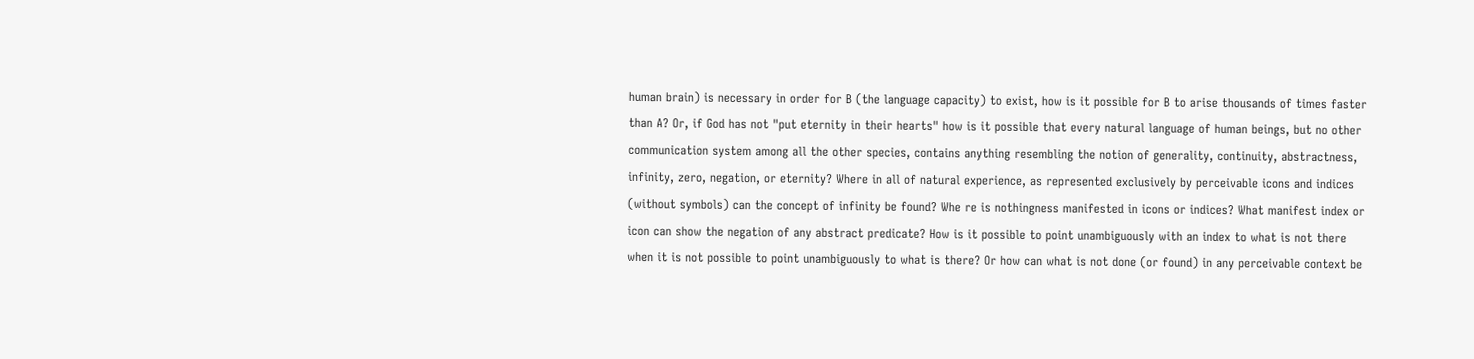human brain) is necessary in order for B (the language capacity) to exist, how is it possible for B to arise thousands of times faster than A? Or, if God has not "put eternity in their hearts" how is it possible that every natural language of human beings, but no other communication system among all the other species, contains anything resembling the notion of generality, continuity, abstractness, infinity, zero, negation, or eternity? Where in all of natural experience, as represented exclusively by perceivable icons and indices (without symbols) can the concept of infinity be found? Whe re is nothingness manifested in icons or indices? What manifest index or icon can show the negation of any abstract predicate? How is it possible to point unambiguously with an index to what is not there when it is not possible to point unambiguously to what is there? Or how can what is not done (or found) in any perceivable context be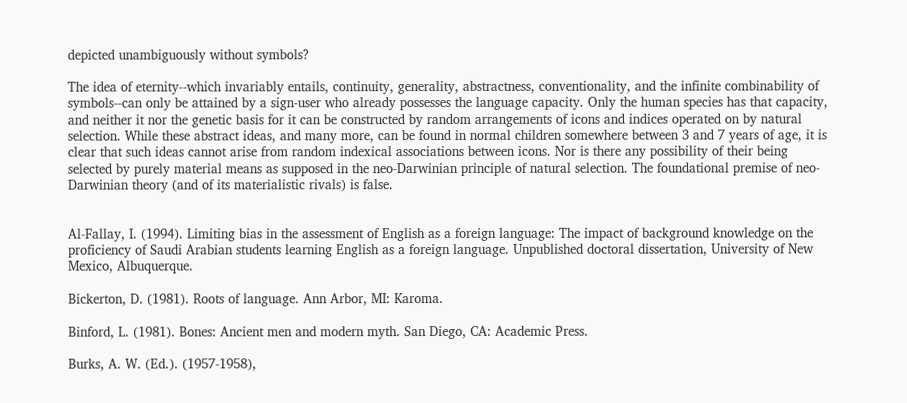depicted unambiguously without symbols?

The idea of eternity--which invariably entails, continuity, generality, abstractness, conventionality, and the infinite combinability of symbols--can only be attained by a sign-user who already possesses the language capacity. Only the human species has that capacity, and neither it nor the genetic basis for it can be constructed by random arrangements of icons and indices operated on by natural selection. While these abstract ideas, and many more, can be found in normal children somewhere between 3 and 7 years of age, it is clear that such ideas cannot arise from random indexical associations between icons. Nor is there any possibility of their being selected by purely material means as supposed in the neo-Darwinian principle of natural selection. The foundational premise of neo-Darwinian theory (and of its materialistic rivals) is false.


Al-Fallay, I. (1994). Limiting bias in the assessment of English as a foreign language: The impact of background knowledge on the proficiency of Saudi Arabian students learning English as a foreign language. Unpublished doctoral dissertation, University of New Mexico, Albuquerque.

Bickerton, D. (1981). Roots of language. Ann Arbor, MI: Karoma.

Binford, L. (1981). Bones: Ancient men and modern myth. San Diego, CA: Academic Press.

Burks, A. W. (Ed.). (1957-1958),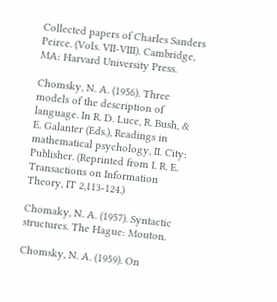Collected papers of Charles Sanders Peirce. (Vols. VII-VIII). Cambridge, MA: Harvard University Press.

Chomsky, N. A. (1956). Three models of the description of language. In R. D. Luce, R. Bush, & E. Galanter (Eds.), Readings in mathematical psychology, II. City: Publisher. (Reprinted from I. R. E. Transactions on Information Theory, IT 2,113-124.)

Chomaky, N. A. (1957). Syntactic structures. The Hague: Mouton.

Chomsky, N. A. (1959). On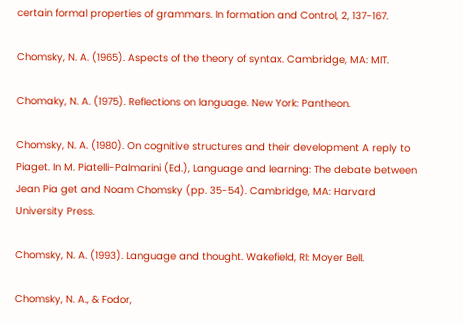certain formal properties of grammars. In formation and Control, 2, 137-167.

Chomsky, N. A. (1965). Aspects of the theory of syntax. Cambridge, MA: MIT.

Chomaky, N. A. (1975). Reflections on language. New York: Pantheon.

Chomsky, N. A. (1980). On cognitive structures and their development A reply to Piaget. In M. Piatelli-Palmarini (Ed.), Language and learning: The debate between Jean Pia get and Noam Chomsky (pp. 35-54). Cambridge, MA: Harvard University Press.

Chomsky, N. A. (1993). Language and thought. Wakefield, RI: Moyer Bell.

Chomsky, N. A., & Fodor,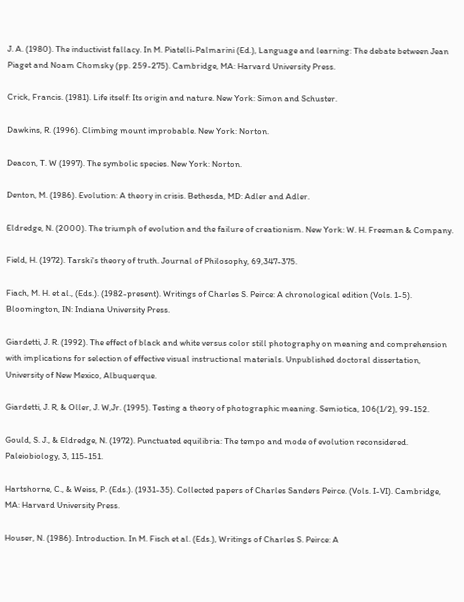J. A. (1980). The inductivist fallacy. In M. Piatelli-Palmarini (Ed.), Language and learning: The debate between Jean Piaget and Noam Chomsky (pp. 259-275). Cambridge, MA: Harvard University Press.

Crick, Francis. (1981). Life itself: Its origin and nature. New York: Simon and Schuster.

Dawkins, R. (1996). Climbing mount improbable. New York: Norton.

Deacon, T. W (1997). The symbolic species. New York: Norton.

Denton, M. (1986). Evolution: A theory in crisis. Bethesda, MD: Adler and Adler.

Eldredge, N. (2000). The triumph of evolution and the failure of creationism. New York: W. H. Freeman & Company.

Field, H. (1972). Tarski's theory of truth. Journal of Philosophy, 69,347-375.

Fiach, M. H. et al., (Eds.). (1982-present). Writings of Charles S. Peirce: A chronological edition (Vols. 1-5). Bloomington, IN: Indiana University Press.

Giardetti, J. R. (1992). The effect of black and white versus color still photography on meaning and comprehension with implications for selection of effective visual instructional materials. Unpublished doctoral dissertation, University of New Mexico, Albuquerque.

Giardetti, J. R, & Oller, J. W,Jr. (1995). Testing a theory of photographic meaning. Semiotica, 106(1/2), 99-152.

Gould, S. J., & Eldredge, N. (1972). Punctuated equilibria: The tempo and mode of evolution reconsidered. Paleiobiology, 3, 115-151.

Hartshorne, C., & Weiss, P. (Eds.). (1931-35). Collected papers of Charles Sanders Peirce. (Vols. I-VI). Cambridge, MA: Harvard University Press.

Houser, N. (1986). Introduction. In M. Fisch et al. (Eds.), Writings of Charles S. Peirce: A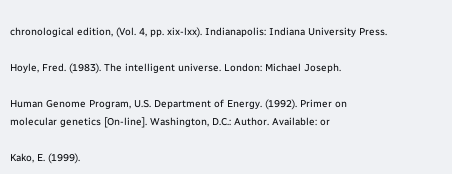chronological edition, (Vol. 4, pp. xix-lxx). Indianapolis: Indiana University Press.

Hoyle, Fred. (1983). The intelligent universe. London: Michael Joseph.

Human Genome Program, U.S. Department of Energy. (1992). Primer on molecular genetics [On-line]. Washington, D.C.: Author. Available: or

Kako, E. (1999).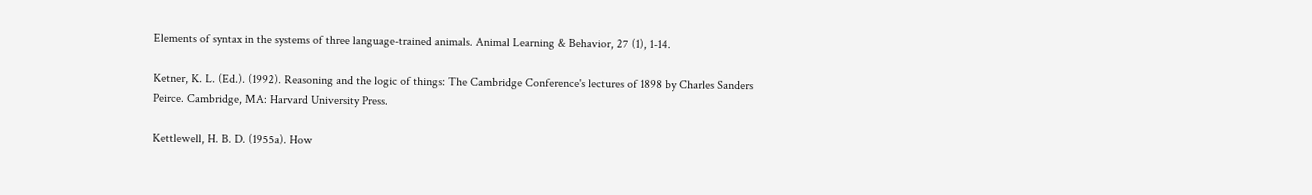Elements of syntax in the systems of three language-trained animals. Animal Learning & Behavior, 27 (1), 1-14.

Ketner, K. L. (Ed.). (1992). Reasoning and the logic of things: The Cambridge Conference's lectures of 1898 by Charles Sanders Peirce. Cambridge, MA: Harvard University Press.

Kettlewell, H. B. D. (1955a). How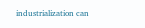industrialization can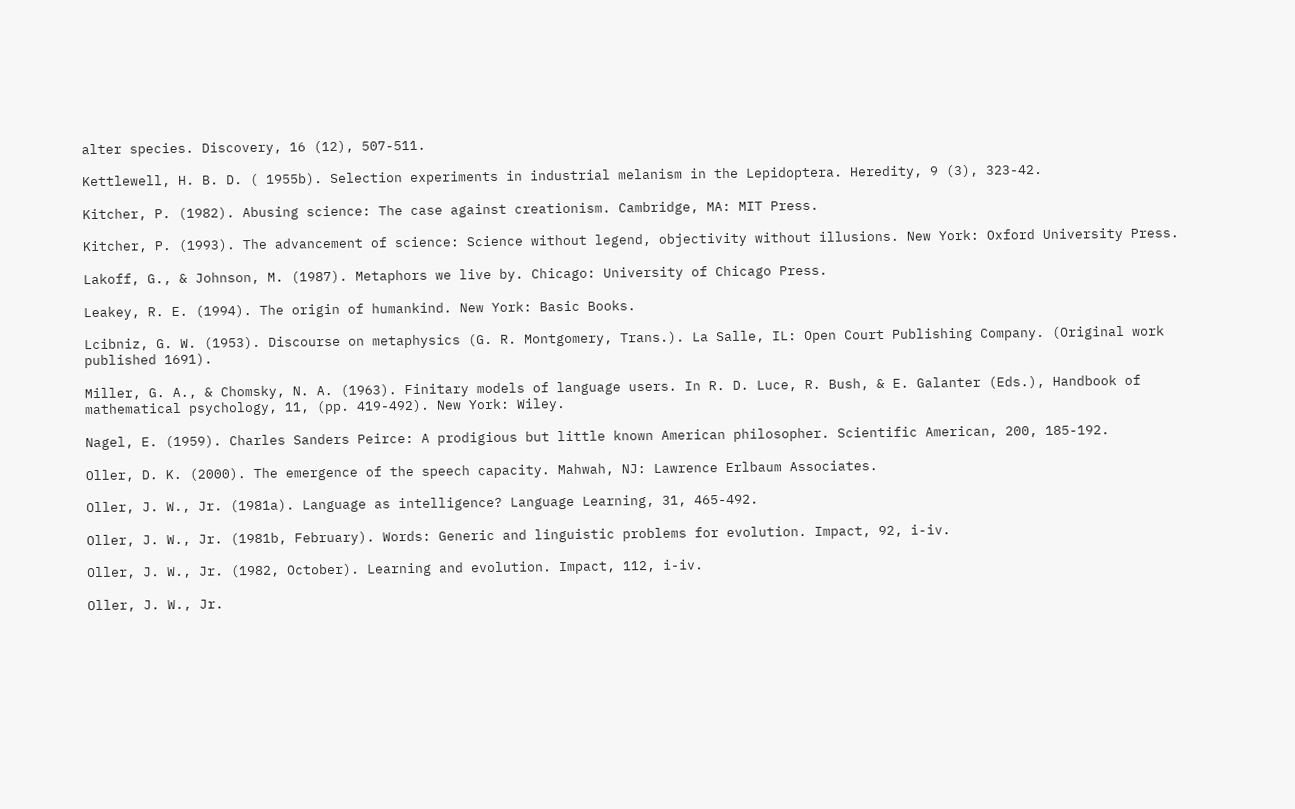alter species. Discovery, 16 (12), 507-511.

Kettlewell, H. B. D. ( 1955b). Selection experiments in industrial melanism in the Lepidoptera. Heredity, 9 (3), 323-42.

Kitcher, P. (1982). Abusing science: The case against creationism. Cambridge, MA: MIT Press.

Kitcher, P. (1993). The advancement of science: Science without legend, objectivity without illusions. New York: Oxford University Press.

Lakoff, G., & Johnson, M. (1987). Metaphors we live by. Chicago: University of Chicago Press.

Leakey, R. E. (1994). The origin of humankind. New York: Basic Books.

Lcibniz, G. W. (1953). Discourse on metaphysics (G. R. Montgomery, Trans.). La Salle, IL: Open Court Publishing Company. (Original work published 1691).

Miller, G. A., & Chomsky, N. A. (1963). Finitary models of language users. In R. D. Luce, R. Bush, & E. Galanter (Eds.), Handbook of mathematical psychology, 11, (pp. 419-492). New York: Wiley.

Nagel, E. (1959). Charles Sanders Peirce: A prodigious but little known American philosopher. Scientific American, 200, 185-192.

Oller, D. K. (2000). The emergence of the speech capacity. Mahwah, NJ: Lawrence Erlbaum Associates.

Oller, J. W., Jr. (1981a). Language as intelligence? Language Learning, 31, 465-492.

Oller, J. W., Jr. (1981b, February). Words: Generic and linguistic problems for evolution. Impact, 92, i-iv.

Oller, J. W., Jr. (1982, October). Learning and evolution. Impact, 112, i-iv.

Oller, J. W., Jr.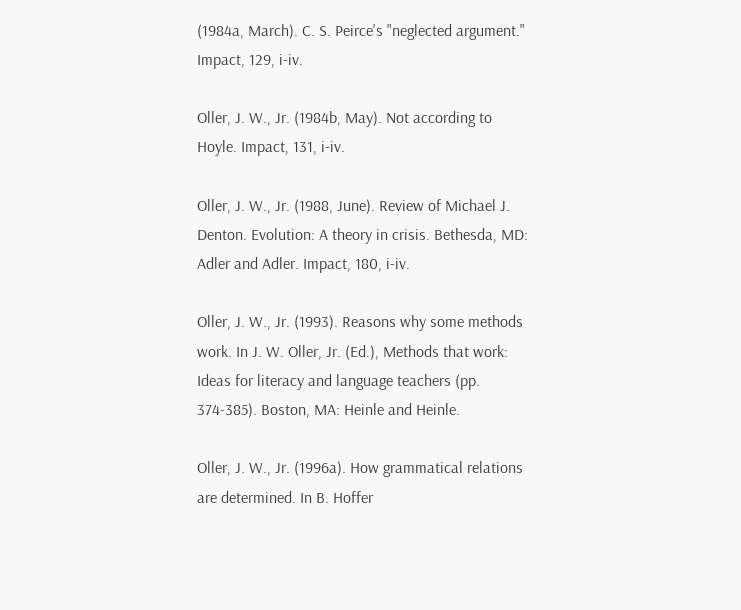(1984a, March). C. S. Peirce's "neglected argument." Impact, 129, i-iv.

Oller, J. W., Jr. (1984b, May). Not according to Hoyle. Impact, 131, i-iv.

Oller, J. W., Jr. (1988, June). Review of Michael J. Denton. Evolution: A theory in crisis. Bethesda, MD: Adler and Adler. Impact, 180, i-iv.

Oller, J. W., Jr. (1993). Reasons why some methods work. In J. W. Oller, Jr. (Ed.), Methods that work: Ideas for literacy and language teachers (pp. 374-385). Boston, MA: Heinle and Heinle.

Oller, J. W., Jr. (1996a). How grammatical relations are determined. In B. Hoffer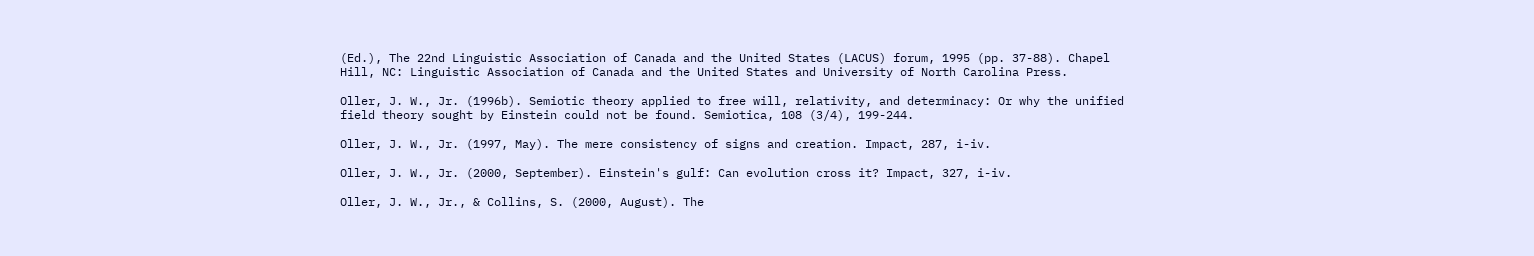(Ed.), The 22nd Linguistic Association of Canada and the United States (LACUS) forum, 1995 (pp. 37-88). Chapel Hill, NC: Linguistic Association of Canada and the United States and University of North Carolina Press.

Oller, J. W., Jr. (1996b). Semiotic theory applied to free will, relativity, and determinacy: Or why the unified field theory sought by Einstein could not be found. Semiotica, 108 (3/4), 199-244.

Oller, J. W., Jr. (1997, May). The mere consistency of signs and creation. Impact, 287, i-iv.

Oller, J. W., Jr. (2000, September). Einstein's gulf: Can evolution cross it? Impact, 327, i-iv.

Oller, J. W., Jr., & Collins, S. (2000, August). The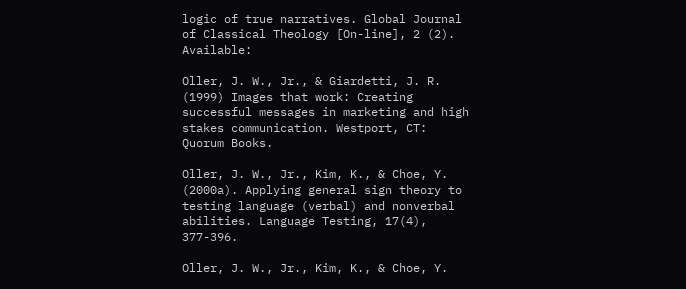logic of true narratives. Global Journal of Classical Theology [On-line], 2 (2). Available:

Oller, J. W., Jr., & Giardetti, J. R. (1999) Images that work: Creating successful messages in marketing and high stakes communication. Westport, CT: Quorum Books.

Oller, J. W., Jr., Kim, K., & Choe, Y. (2000a). Applying general sign theory to testing language (verbal) and nonverbal abilities. Language Testing, 17(4), 377-396.

Oller, J. W., Jr., Kim, K., & Choe, Y.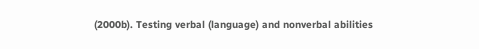(2000b). Testing verbal (language) and nonverbal abilities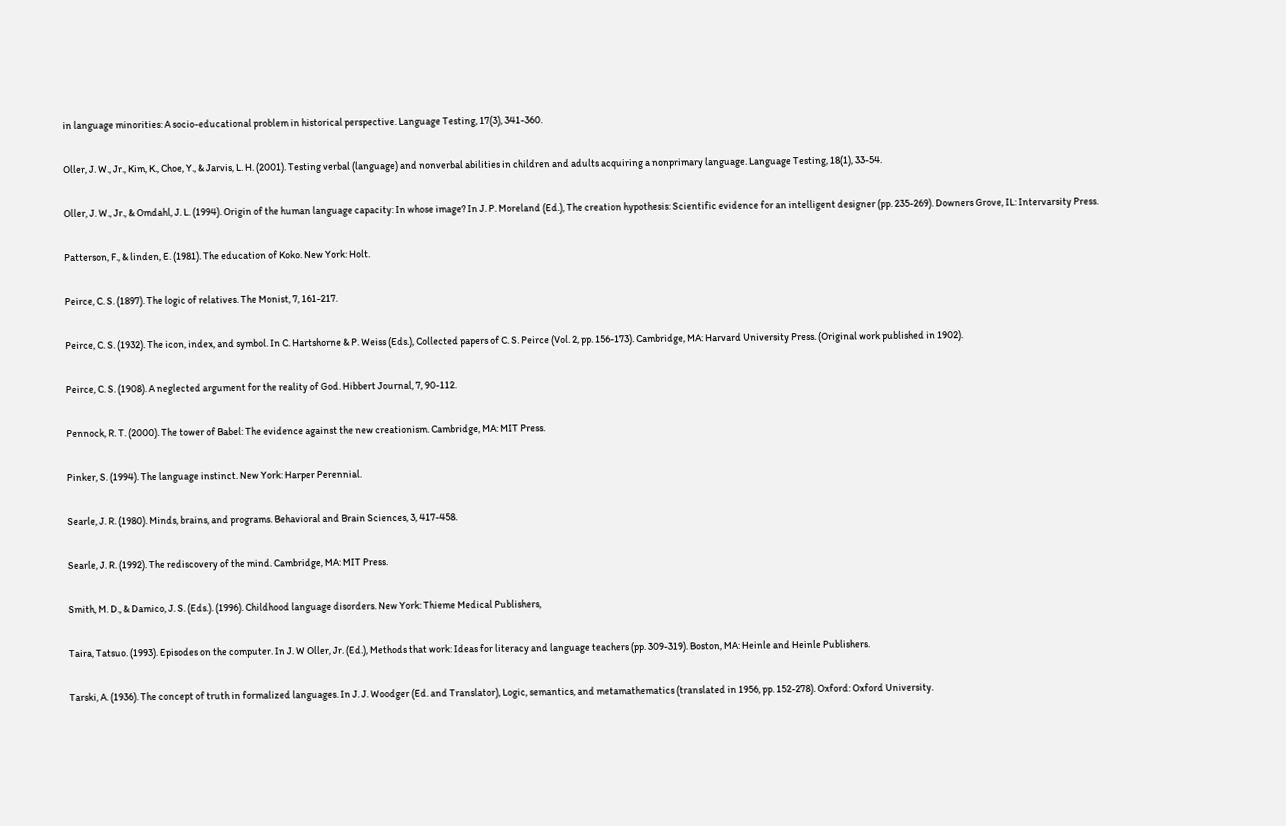in language minorities: A socio-educational problem in historical perspective. Language Testing, 17(3), 341-360.

Oller, J. W., Jr., Kim, K., Choe, Y., & Jarvis, L. H. (2001). Testing verbal (language) and nonverbal abilities in children and adults acquiring a nonprimary language. Language Testing, 18(1), 33-54.

Oller, J. W., Jr., & Omdahl, J. L. (1994). Origin of the human language capacity: In whose image? In J. P. Moreland (Ed.), The creation hypothesis: Scientific evidence for an intelligent designer (pp. 235-269). Downers Grove, IL: Intervarsity Press.

Patterson, F., & linden, E. (1981). The education of Koko. New York: Holt.

Peirce, C. S. (1897). The logic of relatives. The Monist, 7, 161-217.

Peirce, C. S. (1932). The icon, index, and symbol. In C. Hartshorne & P. Weiss (Eds.), Collected papers of C. S. Peirce (Vol. 2, pp. 156-173). Cambridge, MA: Harvard University Press. (Original work published in 1902).

Peirce, C. S. (1908). A neglected argument for the reality of God. Hibbert Journal, 7, 90-112.

Pennock, R. T. (2000). The tower of Babel: The evidence against the new creationism. Cambridge, MA: MIT Press.

Pinker, S. (1994). The language instinct. New York: Harper Perennial.

Searle, J. R. (1980). Minds, brains, and programs. Behavioral and Brain Sciences, 3, 417-458.

Searle, J. R. (1992). The rediscovery of the mind. Cambridge, MA: MIT Press.

Smith, M. D., & Damico, J. S. (Eds.). (1996). Childhood language disorders. New York: Thieme Medical Publishers,

Taira, Tatsuo. (1993). Episodes on the computer. In J. W Oller, Jr. (Ed.), Methods that work: Ideas for literacy and language teachers (pp. 309-319). Boston, MA: Heinle and Heinle Publishers.

Tarski, A. (1936). The concept of truth in formalized languages. In J. J. Woodger (Ed. and Translator), Logic, semantics, and metamathematics (translated in 1956, pp. 152-278). Oxford: Oxford University.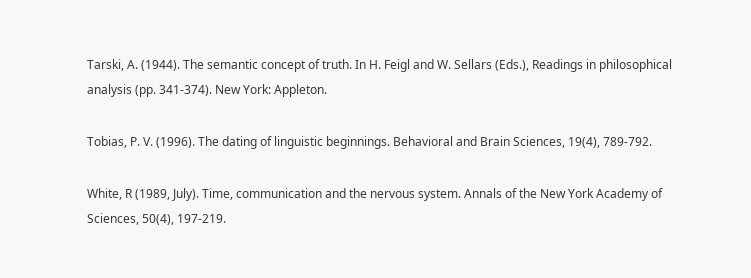Tarski, A. (1944). The semantic concept of truth. In H. Feigl and W. Sellars (Eds.), Readings in philosophical analysis (pp. 341-374). New York: Appleton.

Tobias, P. V. (1996). The dating of linguistic beginnings. Behavioral and Brain Sciences, 19(4), 789-792.

White, R (1989, July). Time, communication and the nervous system. Annals of the New York Academy of Sciences, 50(4), 197-219.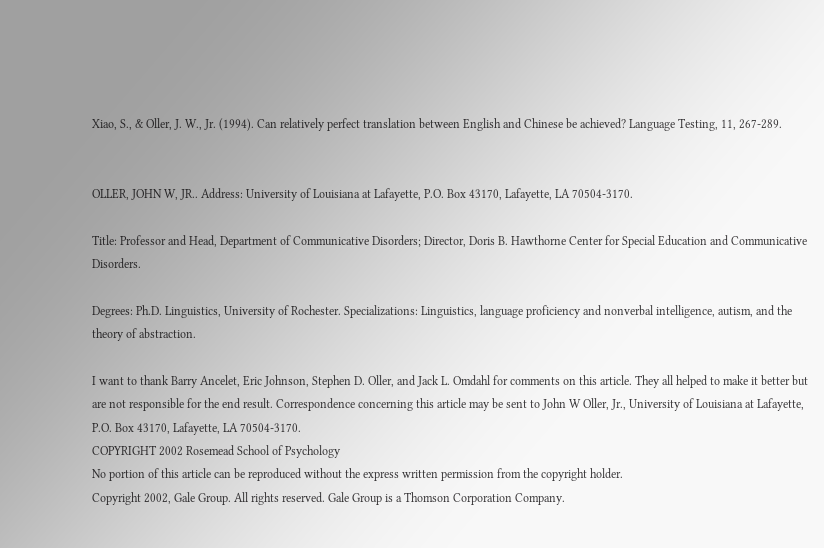Xiao, S., & Oller, J. W., Jr. (1994). Can relatively perfect translation between English and Chinese be achieved? Language Testing, 11, 267-289.


OLLER, JOHN W, JR.. Address: University of Louisiana at Lafayette, P.O. Box 43170, Lafayette, LA 70504-3170.

Title: Professor and Head, Department of Communicative Disorders; Director, Doris B. Hawthorne Center for Special Education and Communicative Disorders.

Degrees: Ph.D. Linguistics, University of Rochester. Specializations: Linguistics, language proficiency and nonverbal intelligence, autism, and the theory of abstraction.

I want to thank Barry Ancelet, Eric Johnson, Stephen D. Oller, and Jack L. Omdahl for comments on this article. They all helped to make it better but are not responsible for the end result. Correspondence concerning this article may be sent to John W Oller, Jr., University of Louisiana at Lafayette, P.O. Box 43170, Lafayette, LA 70504-3170.
COPYRIGHT 2002 Rosemead School of Psychology
No portion of this article can be reproduced without the express written permission from the copyright holder.
Copyright 2002, Gale Group. All rights reserved. Gale Group is a Thomson Corporation Company.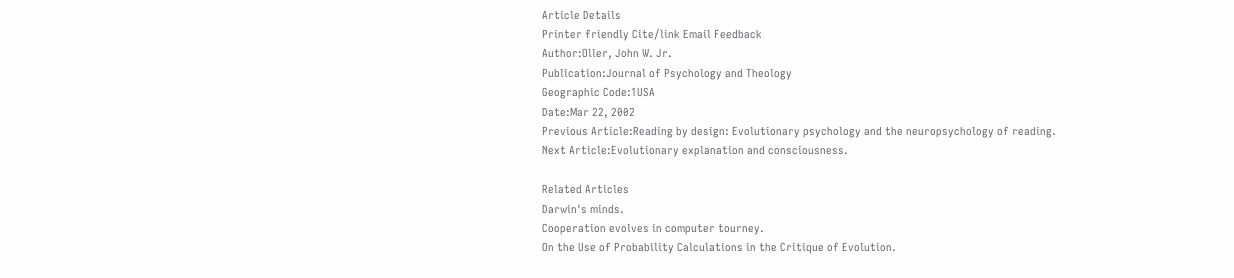Article Details
Printer friendly Cite/link Email Feedback
Author:Oller, John W. Jr.
Publication:Journal of Psychology and Theology
Geographic Code:1USA
Date:Mar 22, 2002
Previous Article:Reading by design: Evolutionary psychology and the neuropsychology of reading.
Next Article:Evolutionary explanation and consciousness.

Related Articles
Darwin's minds.
Cooperation evolves in computer tourney.
On the Use of Probability Calculations in the Critique of Evolution.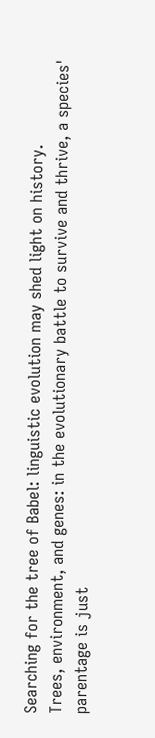Searching for the tree of Babel: linguistic evolution may shed light on history.
Trees, environment, and genes: in the evolutionary battle to survive and thrive, a species' parentage is just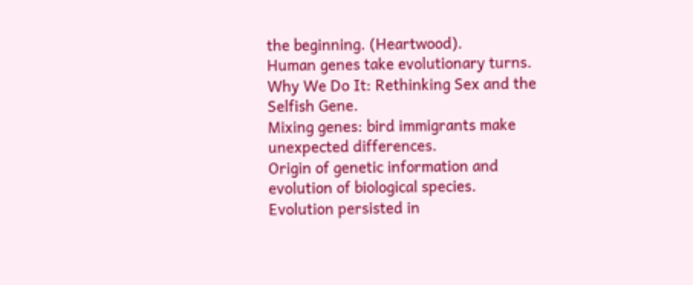the beginning. (Heartwood).
Human genes take evolutionary turns.
Why We Do It: Rethinking Sex and the Selfish Gene.
Mixing genes: bird immigrants make unexpected differences.
Origin of genetic information and evolution of biological species.
Evolution persisted in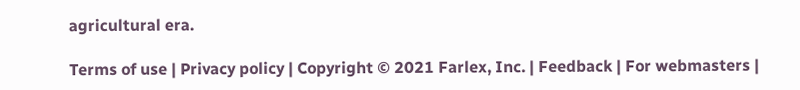agricultural era.

Terms of use | Privacy policy | Copyright © 2021 Farlex, Inc. | Feedback | For webmasters |